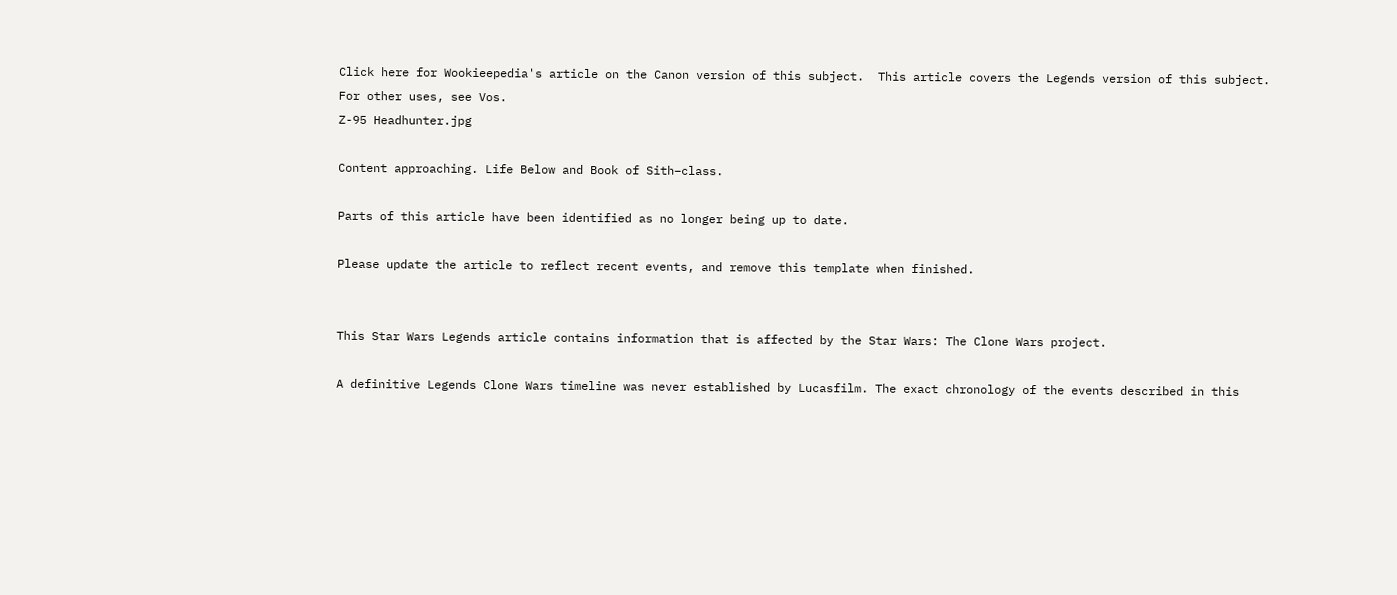Click here for Wookieepedia's article on the Canon version of this subject.  This article covers the Legends version of this subject.
For other uses, see Vos.
Z-95 Headhunter.jpg

Content approaching. Life Below and Book of Sith–class.

Parts of this article have been identified as no longer being up to date.

Please update the article to reflect recent events, and remove this template when finished.


This Star Wars Legends article contains information that is affected by the Star Wars: The Clone Wars project.

A definitive Legends Clone Wars timeline was never established by Lucasfilm. The exact chronology of the events described in this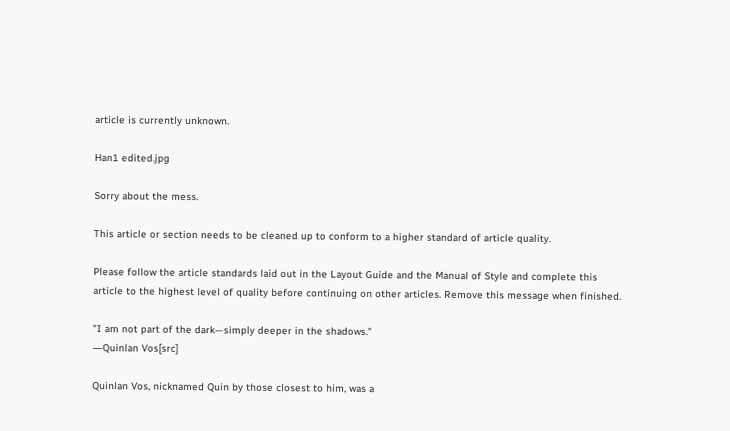article is currently unknown.

Han1 edited.jpg

Sorry about the mess.

This article or section needs to be cleaned up to conform to a higher standard of article quality.

Please follow the article standards laid out in the Layout Guide and the Manual of Style and complete this article to the highest level of quality before continuing on other articles. Remove this message when finished.

"I am not part of the dark—simply deeper in the shadows."
―Quinlan Vos[src]

Quinlan Vos, nicknamed Quin by those closest to him, was a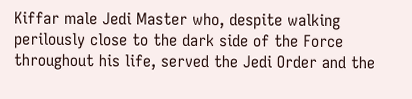Kiffar male Jedi Master who, despite walking perilously close to the dark side of the Force throughout his life, served the Jedi Order and the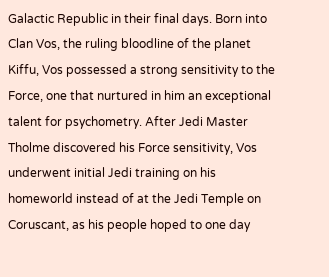Galactic Republic in their final days. Born into Clan Vos, the ruling bloodline of the planet Kiffu, Vos possessed a strong sensitivity to the Force, one that nurtured in him an exceptional talent for psychometry. After Jedi Master Tholme discovered his Force sensitivity, Vos underwent initial Jedi training on his homeworld instead of at the Jedi Temple on Coruscant, as his people hoped to one day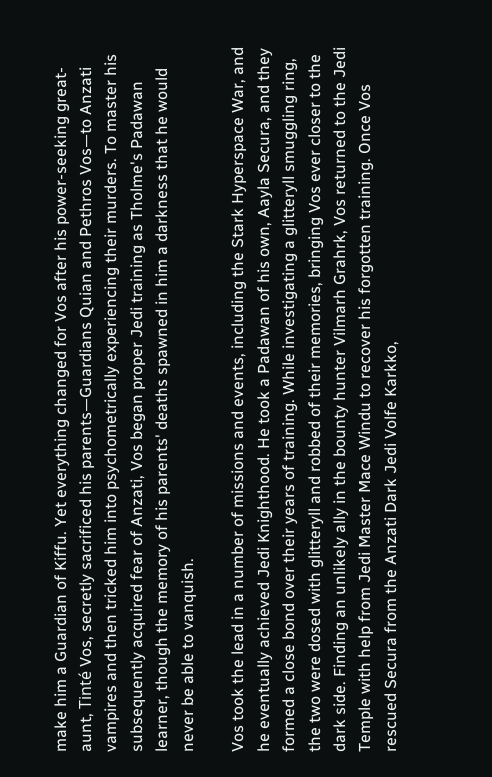make him a Guardian of Kiffu. Yet everything changed for Vos after his power-seeking great-aunt, Tinté Vos, secretly sacrificed his parents—Guardians Quian and Pethros Vos—to Anzati vampires and then tricked him into psychometrically experiencing their murders. To master his subsequently acquired fear of Anzati, Vos began proper Jedi training as Tholme's Padawan learner, though the memory of his parents' deaths spawned in him a darkness that he would never be able to vanquish.

Vos took the lead in a number of missions and events, including the Stark Hyperspace War, and he eventually achieved Jedi Knighthood. He took a Padawan of his own, Aayla Secura, and they formed a close bond over their years of training. While investigating a glitteryll smuggling ring, the two were dosed with glitteryll and robbed of their memories, bringing Vos ever closer to the dark side. Finding an unlikely ally in the bounty hunter Vilmarh Grahrk, Vos returned to the Jedi Temple with help from Jedi Master Mace Windu to recover his forgotten training. Once Vos rescued Secura from the Anzati Dark Jedi Volfe Karkko,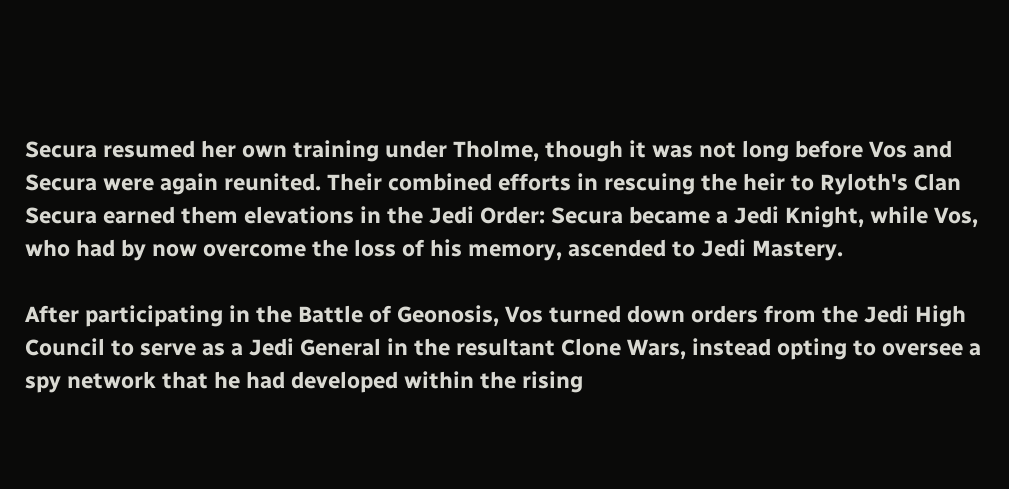Secura resumed her own training under Tholme, though it was not long before Vos and Secura were again reunited. Their combined efforts in rescuing the heir to Ryloth's Clan Secura earned them elevations in the Jedi Order: Secura became a Jedi Knight, while Vos, who had by now overcome the loss of his memory, ascended to Jedi Mastery.

After participating in the Battle of Geonosis, Vos turned down orders from the Jedi High Council to serve as a Jedi General in the resultant Clone Wars, instead opting to oversee a spy network that he had developed within the rising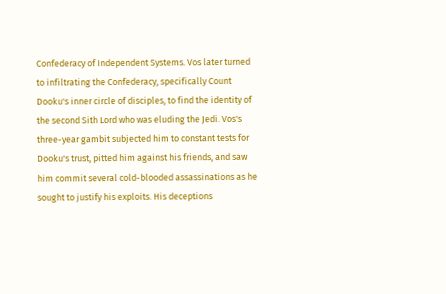Confederacy of Independent Systems. Vos later turned to infiltrating the Confederacy, specifically Count Dooku's inner circle of disciples, to find the identity of the second Sith Lord who was eluding the Jedi. Vos's three-year gambit subjected him to constant tests for Dooku's trust, pitted him against his friends, and saw him commit several cold-blooded assassinations as he sought to justify his exploits. His deceptions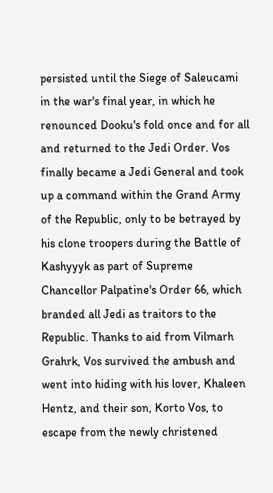persisted until the Siege of Saleucami in the war's final year, in which he renounced Dooku's fold once and for all and returned to the Jedi Order. Vos finally became a Jedi General and took up a command within the Grand Army of the Republic, only to be betrayed by his clone troopers during the Battle of Kashyyyk as part of Supreme Chancellor Palpatine's Order 66, which branded all Jedi as traitors to the Republic. Thanks to aid from Vilmarh Grahrk, Vos survived the ambush and went into hiding with his lover, Khaleen Hentz, and their son, Korto Vos, to escape from the newly christened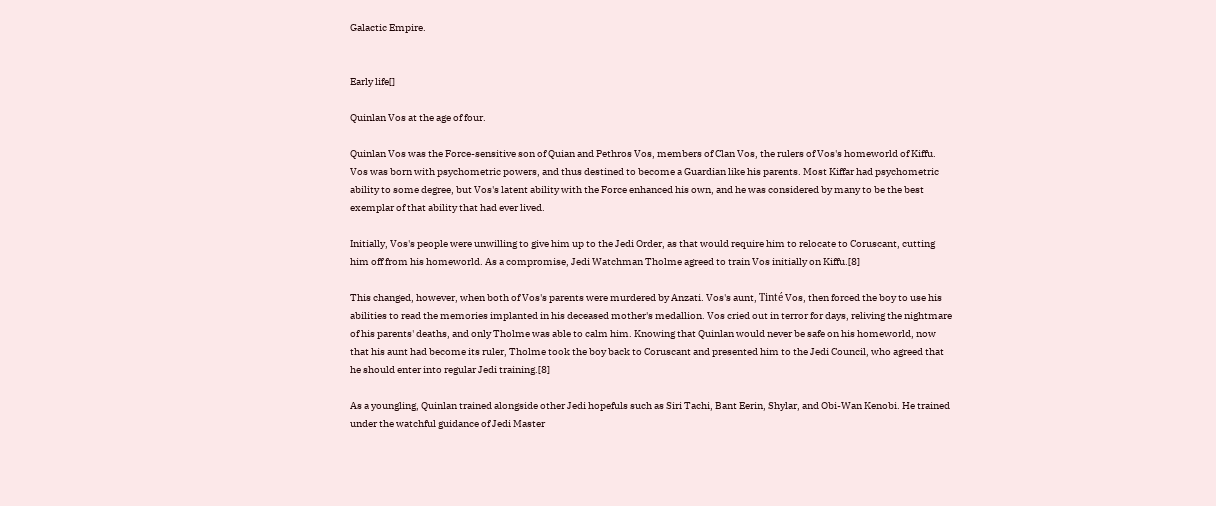Galactic Empire.


Early life[]

Quinlan Vos at the age of four.

Quinlan Vos was the Force-sensitive son of Quian and Pethros Vos, members of Clan Vos, the rulers of Vos's homeworld of Kiffu. Vos was born with psychometric powers, and thus destined to become a Guardian like his parents. Most Kiffar had psychometric ability to some degree, but Vos's latent ability with the Force enhanced his own, and he was considered by many to be the best exemplar of that ability that had ever lived.

Initially, Vos's people were unwilling to give him up to the Jedi Order, as that would require him to relocate to Coruscant, cutting him off from his homeworld. As a compromise, Jedi Watchman Tholme agreed to train Vos initially on Kiffu.[8]

This changed, however, when both of Vos's parents were murdered by Anzati. Vos's aunt, Tinté Vos, then forced the boy to use his abilities to read the memories implanted in his deceased mother's medallion. Vos cried out in terror for days, reliving the nightmare of his parents' deaths, and only Tholme was able to calm him. Knowing that Quinlan would never be safe on his homeworld, now that his aunt had become its ruler, Tholme took the boy back to Coruscant and presented him to the Jedi Council, who agreed that he should enter into regular Jedi training.[8]

As a youngling, Quinlan trained alongside other Jedi hopefuls such as Siri Tachi, Bant Eerin, Shylar, and Obi-Wan Kenobi. He trained under the watchful guidance of Jedi Master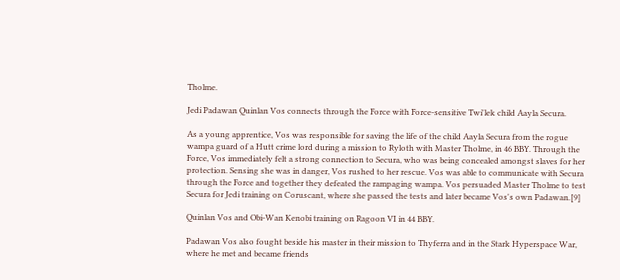Tholme.

Jedi Padawan Quinlan Vos connects through the Force with Force-sensitive Twi'lek child Aayla Secura.

As a young apprentice, Vos was responsible for saving the life of the child Aayla Secura from the rogue wampa guard of a Hutt crime lord during a mission to Ryloth with Master Tholme, in 46 BBY. Through the Force, Vos immediately felt a strong connection to Secura, who was being concealed amongst slaves for her protection. Sensing she was in danger, Vos rushed to her rescue. Vos was able to communicate with Secura through the Force and together they defeated the rampaging wampa. Vos persuaded Master Tholme to test Secura for Jedi training on Coruscant, where she passed the tests and later became Vos's own Padawan.[9]

Quinlan Vos and Obi-Wan Kenobi training on Ragoon VI in 44 BBY.

Padawan Vos also fought beside his master in their mission to Thyferra and in the Stark Hyperspace War, where he met and became friends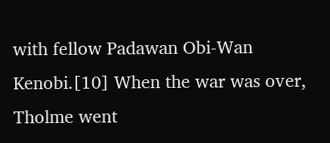with fellow Padawan Obi-Wan Kenobi.[10] When the war was over, Tholme went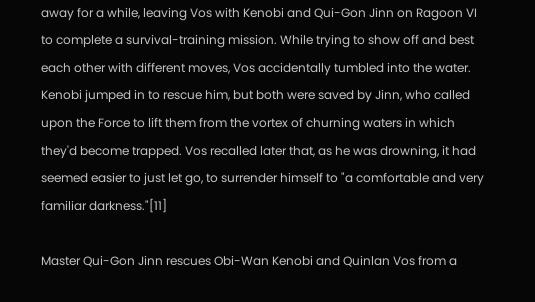away for a while, leaving Vos with Kenobi and Qui-Gon Jinn on Ragoon VI to complete a survival-training mission. While trying to show off and best each other with different moves, Vos accidentally tumbled into the water. Kenobi jumped in to rescue him, but both were saved by Jinn, who called upon the Force to lift them from the vortex of churning waters in which they'd become trapped. Vos recalled later that, as he was drowning, it had seemed easier to just let go, to surrender himself to "a comfortable and very familiar darkness."[11]

Master Qui-Gon Jinn rescues Obi-Wan Kenobi and Quinlan Vos from a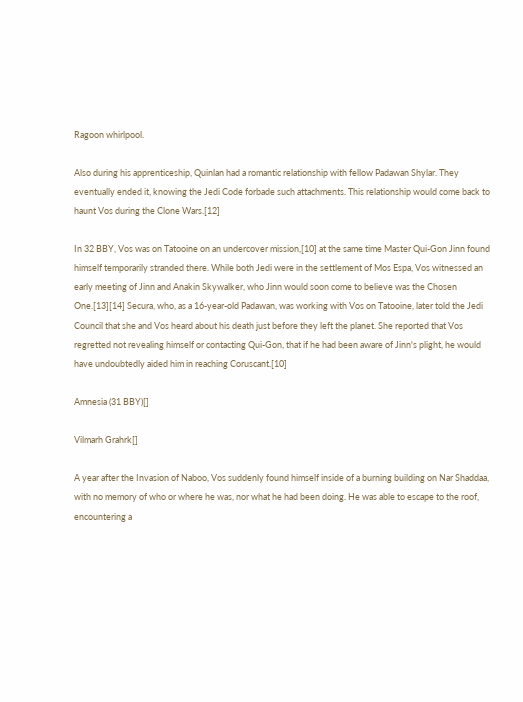Ragoon whirlpool.

Also during his apprenticeship, Quinlan had a romantic relationship with fellow Padawan Shylar. They eventually ended it, knowing the Jedi Code forbade such attachments. This relationship would come back to haunt Vos during the Clone Wars.[12]

In 32 BBY, Vos was on Tatooine on an undercover mission,[10] at the same time Master Qui-Gon Jinn found himself temporarily stranded there. While both Jedi were in the settlement of Mos Espa, Vos witnessed an early meeting of Jinn and Anakin Skywalker, who Jinn would soon come to believe was the Chosen One.[13][14] Secura, who, as a 16-year-old Padawan, was working with Vos on Tatooine, later told the Jedi Council that she and Vos heard about his death just before they left the planet. She reported that Vos regretted not revealing himself or contacting Qui-Gon, that if he had been aware of Jinn's plight, he would have undoubtedly aided him in reaching Coruscant.[10]

Amnesia (31 BBY)[]

Vilmarh Grahrk[]

A year after the Invasion of Naboo, Vos suddenly found himself inside of a burning building on Nar Shaddaa, with no memory of who or where he was, nor what he had been doing. He was able to escape to the roof, encountering a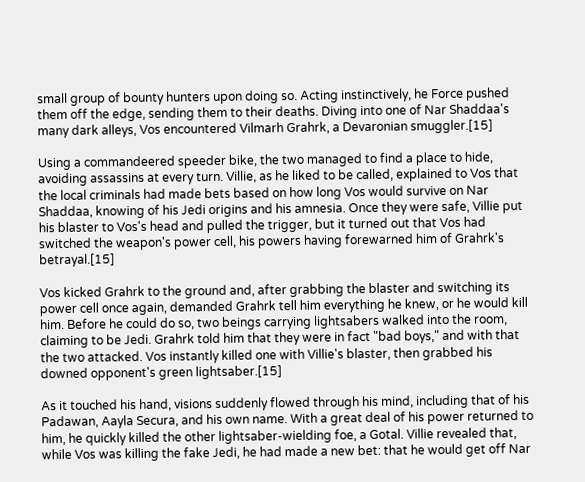small group of bounty hunters upon doing so. Acting instinctively, he Force pushed them off the edge, sending them to their deaths. Diving into one of Nar Shaddaa's many dark alleys, Vos encountered Vilmarh Grahrk, a Devaronian smuggler.[15]

Using a commandeered speeder bike, the two managed to find a place to hide, avoiding assassins at every turn. Villie, as he liked to be called, explained to Vos that the local criminals had made bets based on how long Vos would survive on Nar Shaddaa, knowing of his Jedi origins and his amnesia. Once they were safe, Villie put his blaster to Vos's head and pulled the trigger, but it turned out that Vos had switched the weapon's power cell, his powers having forewarned him of Grahrk's betrayal.[15]

Vos kicked Grahrk to the ground and, after grabbing the blaster and switching its power cell once again, demanded Grahrk tell him everything he knew, or he would kill him. Before he could do so, two beings carrying lightsabers walked into the room, claiming to be Jedi. Grahrk told him that they were in fact "bad boys," and with that the two attacked. Vos instantly killed one with Villie's blaster, then grabbed his downed opponent's green lightsaber.[15]

As it touched his hand, visions suddenly flowed through his mind, including that of his Padawan, Aayla Secura, and his own name. With a great deal of his power returned to him, he quickly killed the other lightsaber-wielding foe, a Gotal. Villie revealed that, while Vos was killing the fake Jedi, he had made a new bet: that he would get off Nar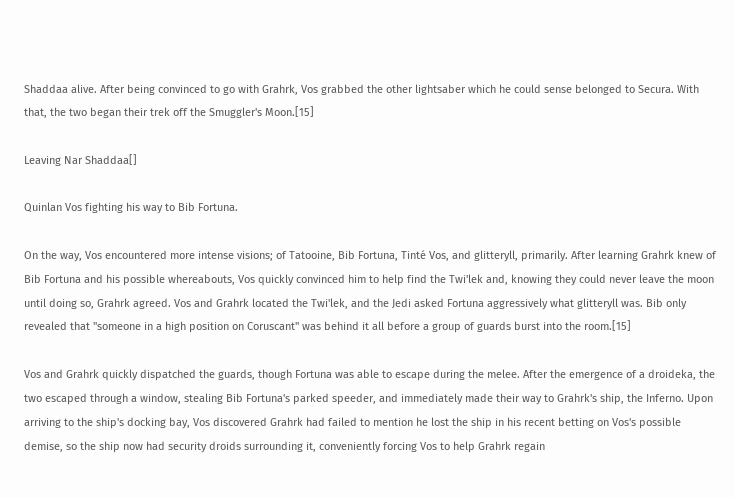Shaddaa alive. After being convinced to go with Grahrk, Vos grabbed the other lightsaber which he could sense belonged to Secura. With that, the two began their trek off the Smuggler's Moon.[15]

Leaving Nar Shaddaa[]

Quinlan Vos fighting his way to Bib Fortuna.

On the way, Vos encountered more intense visions; of Tatooine, Bib Fortuna, Tinté Vos, and glitteryll, primarily. After learning Grahrk knew of Bib Fortuna and his possible whereabouts, Vos quickly convinced him to help find the Twi'lek and, knowing they could never leave the moon until doing so, Grahrk agreed. Vos and Grahrk located the Twi'lek, and the Jedi asked Fortuna aggressively what glitteryll was. Bib only revealed that "someone in a high position on Coruscant" was behind it all before a group of guards burst into the room.[15]

Vos and Grahrk quickly dispatched the guards, though Fortuna was able to escape during the melee. After the emergence of a droideka, the two escaped through a window, stealing Bib Fortuna's parked speeder, and immediately made their way to Grahrk's ship, the Inferno. Upon arriving to the ship's docking bay, Vos discovered Grahrk had failed to mention he lost the ship in his recent betting on Vos's possible demise, so the ship now had security droids surrounding it, conveniently forcing Vos to help Grahrk regain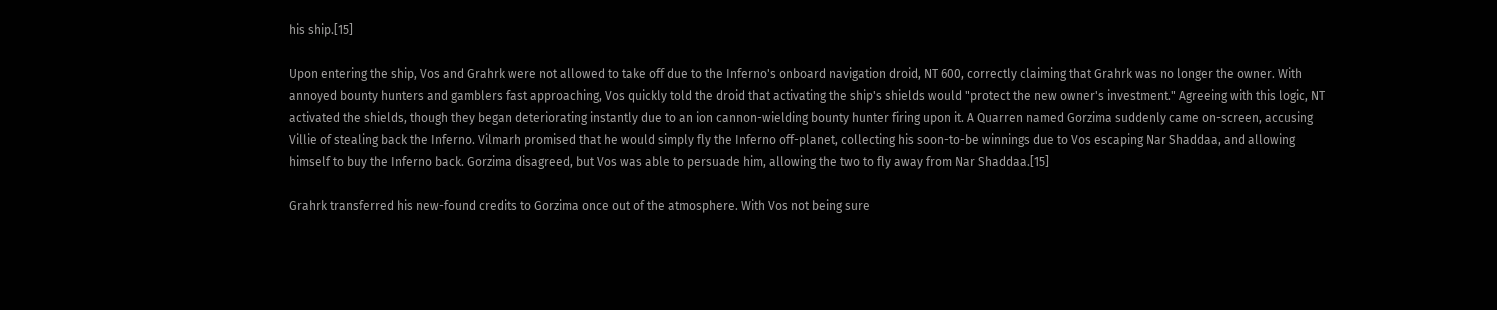his ship.[15]

Upon entering the ship, Vos and Grahrk were not allowed to take off due to the Inferno's onboard navigation droid, NT 600, correctly claiming that Grahrk was no longer the owner. With annoyed bounty hunters and gamblers fast approaching, Vos quickly told the droid that activating the ship's shields would "protect the new owner's investment." Agreeing with this logic, NT activated the shields, though they began deteriorating instantly due to an ion cannon-wielding bounty hunter firing upon it. A Quarren named Gorzima suddenly came on-screen, accusing Villie of stealing back the Inferno. Vilmarh promised that he would simply fly the Inferno off-planet, collecting his soon-to-be winnings due to Vos escaping Nar Shaddaa, and allowing himself to buy the Inferno back. Gorzima disagreed, but Vos was able to persuade him, allowing the two to fly away from Nar Shaddaa.[15]

Grahrk transferred his new-found credits to Gorzima once out of the atmosphere. With Vos not being sure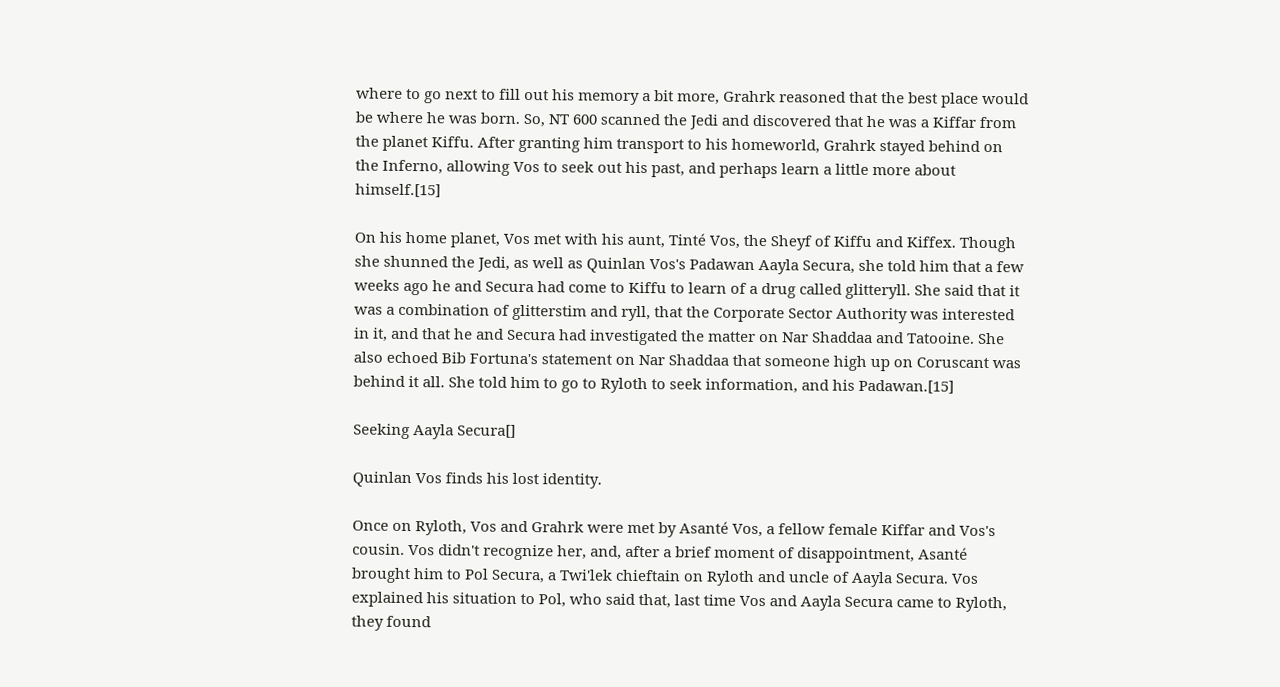where to go next to fill out his memory a bit more, Grahrk reasoned that the best place would be where he was born. So, NT 600 scanned the Jedi and discovered that he was a Kiffar from the planet Kiffu. After granting him transport to his homeworld, Grahrk stayed behind on the Inferno, allowing Vos to seek out his past, and perhaps learn a little more about himself.[15]

On his home planet, Vos met with his aunt, Tinté Vos, the Sheyf of Kiffu and Kiffex. Though she shunned the Jedi, as well as Quinlan Vos's Padawan Aayla Secura, she told him that a few weeks ago he and Secura had come to Kiffu to learn of a drug called glitteryll. She said that it was a combination of glitterstim and ryll, that the Corporate Sector Authority was interested in it, and that he and Secura had investigated the matter on Nar Shaddaa and Tatooine. She also echoed Bib Fortuna's statement on Nar Shaddaa that someone high up on Coruscant was behind it all. She told him to go to Ryloth to seek information, and his Padawan.[15]

Seeking Aayla Secura[]

Quinlan Vos finds his lost identity.

Once on Ryloth, Vos and Grahrk were met by Asanté Vos, a fellow female Kiffar and Vos's cousin. Vos didn't recognize her, and, after a brief moment of disappointment, Asanté brought him to Pol Secura, a Twi'lek chieftain on Ryloth and uncle of Aayla Secura. Vos explained his situation to Pol, who said that, last time Vos and Aayla Secura came to Ryloth, they found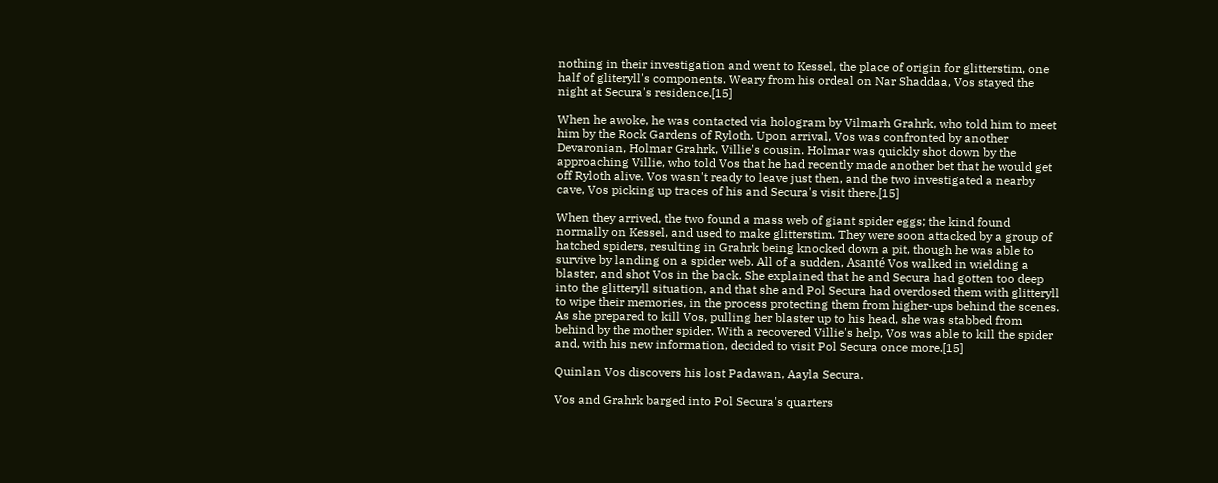nothing in their investigation and went to Kessel, the place of origin for glitterstim, one half of gliteryll's components. Weary from his ordeal on Nar Shaddaa, Vos stayed the night at Secura's residence.[15]

When he awoke, he was contacted via hologram by Vilmarh Grahrk, who told him to meet him by the Rock Gardens of Ryloth. Upon arrival, Vos was confronted by another Devaronian, Holmar Grahrk, Villie's cousin. Holmar was quickly shot down by the approaching Villie, who told Vos that he had recently made another bet that he would get off Ryloth alive. Vos wasn't ready to leave just then, and the two investigated a nearby cave, Vos picking up traces of his and Secura's visit there.[15]

When they arrived, the two found a mass web of giant spider eggs; the kind found normally on Kessel, and used to make glitterstim. They were soon attacked by a group of hatched spiders, resulting in Grahrk being knocked down a pit, though he was able to survive by landing on a spider web. All of a sudden, Asanté Vos walked in wielding a blaster, and shot Vos in the back. She explained that he and Secura had gotten too deep into the glitteryll situation, and that she and Pol Secura had overdosed them with glitteryll to wipe their memories, in the process protecting them from higher-ups behind the scenes. As she prepared to kill Vos, pulling her blaster up to his head, she was stabbed from behind by the mother spider. With a recovered Villie's help, Vos was able to kill the spider and, with his new information, decided to visit Pol Secura once more.[15]

Quinlan Vos discovers his lost Padawan, Aayla Secura.

Vos and Grahrk barged into Pol Secura's quarters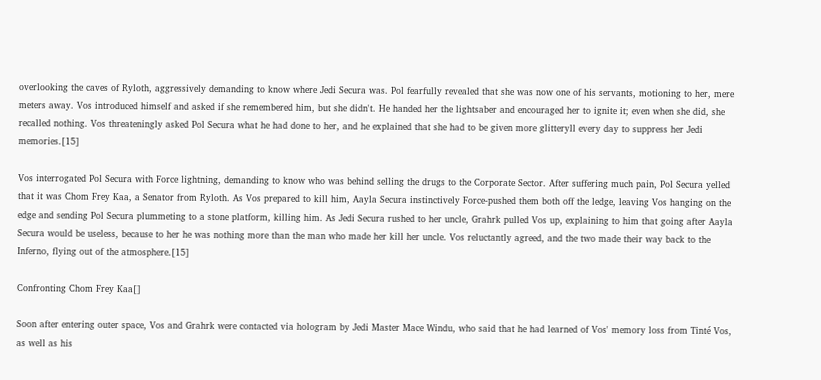overlooking the caves of Ryloth, aggressively demanding to know where Jedi Secura was. Pol fearfully revealed that she was now one of his servants, motioning to her, mere meters away. Vos introduced himself and asked if she remembered him, but she didn't. He handed her the lightsaber and encouraged her to ignite it; even when she did, she recalled nothing. Vos threateningly asked Pol Secura what he had done to her, and he explained that she had to be given more glitteryll every day to suppress her Jedi memories.[15]

Vos interrogated Pol Secura with Force lightning, demanding to know who was behind selling the drugs to the Corporate Sector. After suffering much pain, Pol Secura yelled that it was Chom Frey Kaa, a Senator from Ryloth. As Vos prepared to kill him, Aayla Secura instinctively Force-pushed them both off the ledge, leaving Vos hanging on the edge and sending Pol Secura plummeting to a stone platform, killing him. As Jedi Secura rushed to her uncle, Grahrk pulled Vos up, explaining to him that going after Aayla Secura would be useless, because to her he was nothing more than the man who made her kill her uncle. Vos reluctantly agreed, and the two made their way back to the Inferno, flying out of the atmosphere.[15]

Confronting Chom Frey Kaa[]

Soon after entering outer space, Vos and Grahrk were contacted via hologram by Jedi Master Mace Windu, who said that he had learned of Vos' memory loss from Tinté Vos, as well as his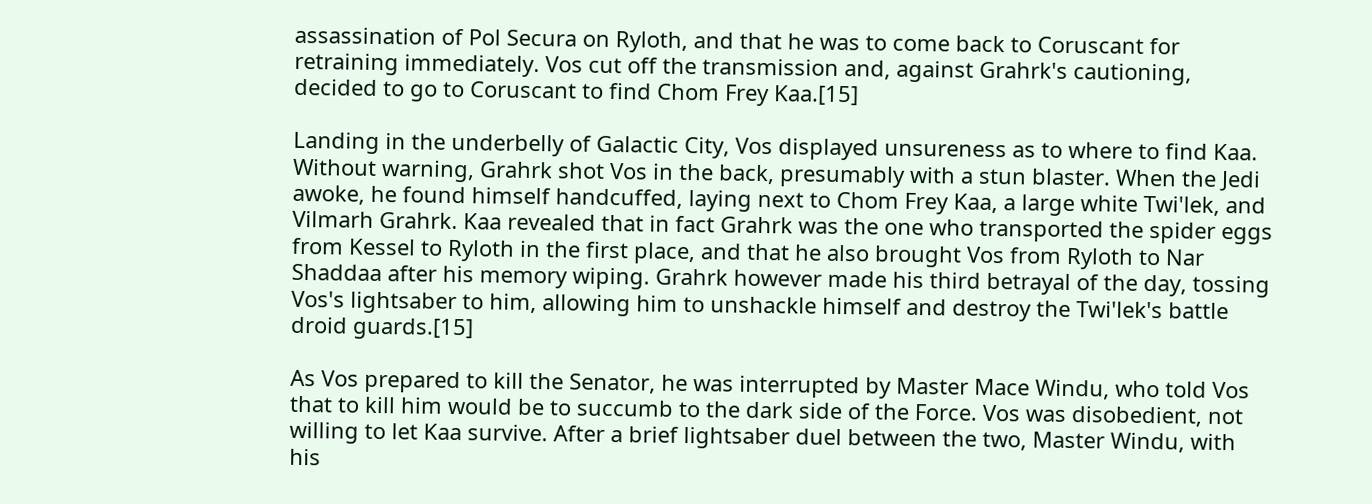assassination of Pol Secura on Ryloth, and that he was to come back to Coruscant for retraining immediately. Vos cut off the transmission and, against Grahrk's cautioning, decided to go to Coruscant to find Chom Frey Kaa.[15]

Landing in the underbelly of Galactic City, Vos displayed unsureness as to where to find Kaa. Without warning, Grahrk shot Vos in the back, presumably with a stun blaster. When the Jedi awoke, he found himself handcuffed, laying next to Chom Frey Kaa, a large white Twi'lek, and Vilmarh Grahrk. Kaa revealed that in fact Grahrk was the one who transported the spider eggs from Kessel to Ryloth in the first place, and that he also brought Vos from Ryloth to Nar Shaddaa after his memory wiping. Grahrk however made his third betrayal of the day, tossing Vos's lightsaber to him, allowing him to unshackle himself and destroy the Twi'lek's battle droid guards.[15]

As Vos prepared to kill the Senator, he was interrupted by Master Mace Windu, who told Vos that to kill him would be to succumb to the dark side of the Force. Vos was disobedient, not willing to let Kaa survive. After a brief lightsaber duel between the two, Master Windu, with his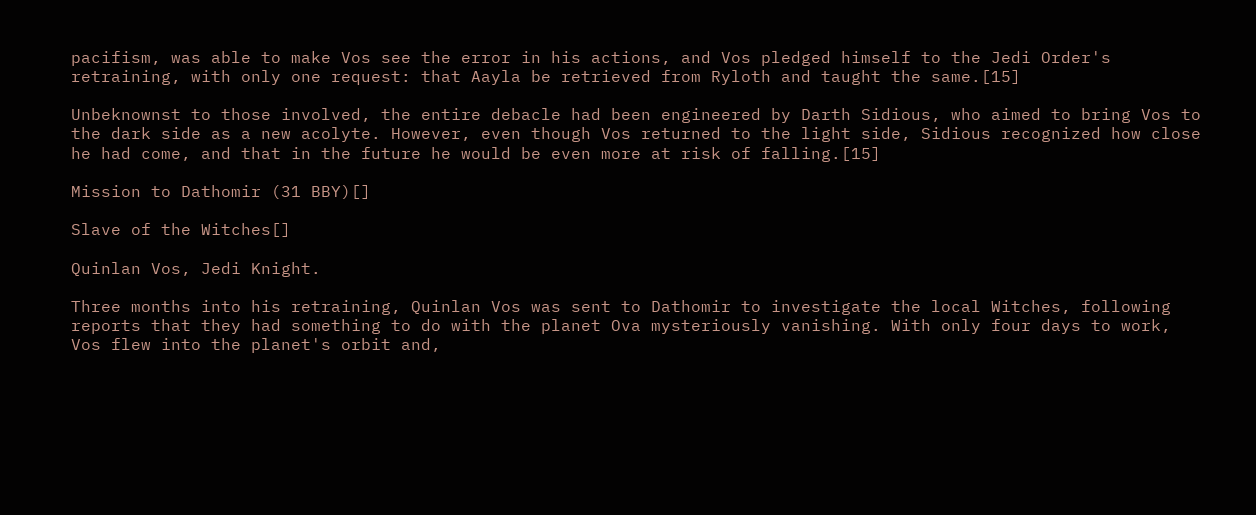pacifism, was able to make Vos see the error in his actions, and Vos pledged himself to the Jedi Order's retraining, with only one request: that Aayla be retrieved from Ryloth and taught the same.[15]

Unbeknownst to those involved, the entire debacle had been engineered by Darth Sidious, who aimed to bring Vos to the dark side as a new acolyte. However, even though Vos returned to the light side, Sidious recognized how close he had come, and that in the future he would be even more at risk of falling.[15]

Mission to Dathomir (31 BBY)[]

Slave of the Witches[]

Quinlan Vos, Jedi Knight.

Three months into his retraining, Quinlan Vos was sent to Dathomir to investigate the local Witches, following reports that they had something to do with the planet Ova mysteriously vanishing. With only four days to work, Vos flew into the planet's orbit and,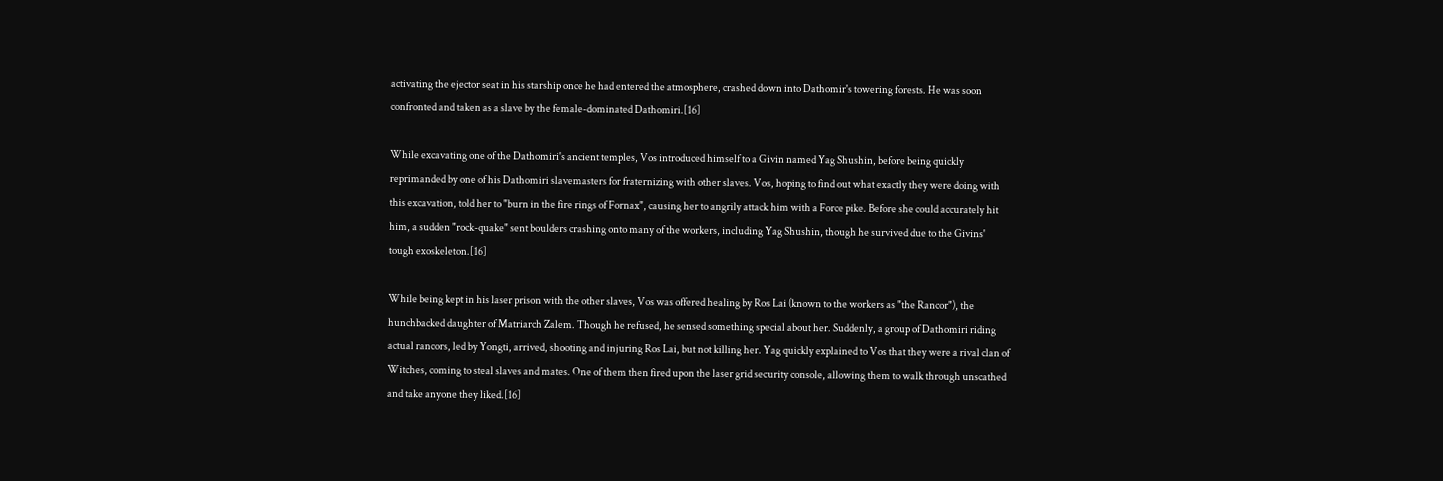activating the ejector seat in his starship once he had entered the atmosphere, crashed down into Dathomir's towering forests. He was soon confronted and taken as a slave by the female-dominated Dathomiri.[16]

While excavating one of the Dathomiri's ancient temples, Vos introduced himself to a Givin named Yag Shushin, before being quickly reprimanded by one of his Dathomiri slavemasters for fraternizing with other slaves. Vos, hoping to find out what exactly they were doing with this excavation, told her to "burn in the fire rings of Fornax", causing her to angrily attack him with a Force pike. Before she could accurately hit him, a sudden "rock-quake" sent boulders crashing onto many of the workers, including Yag Shushin, though he survived due to the Givins' tough exoskeleton.[16]

While being kept in his laser prison with the other slaves, Vos was offered healing by Ros Lai (known to the workers as "the Rancor"), the hunchbacked daughter of Matriarch Zalem. Though he refused, he sensed something special about her. Suddenly, a group of Dathomiri riding actual rancors, led by Yongti, arrived, shooting and injuring Ros Lai, but not killing her. Yag quickly explained to Vos that they were a rival clan of Witches, coming to steal slaves and mates. One of them then fired upon the laser grid security console, allowing them to walk through unscathed and take anyone they liked.[16]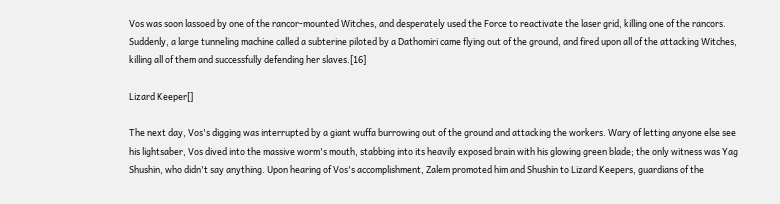Vos was soon lassoed by one of the rancor-mounted Witches, and desperately used the Force to reactivate the laser grid, killing one of the rancors. Suddenly, a large tunneling machine called a subterine piloted by a Dathomiri came flying out of the ground, and fired upon all of the attacking Witches, killing all of them and successfully defending her slaves.[16]

Lizard Keeper[]

The next day, Vos's digging was interrupted by a giant wuffa burrowing out of the ground and attacking the workers. Wary of letting anyone else see his lightsaber, Vos dived into the massive worm's mouth, stabbing into its heavily exposed brain with his glowing green blade; the only witness was Yag Shushin, who didn't say anything. Upon hearing of Vos's accomplishment, Zalem promoted him and Shushin to Lizard Keepers, guardians of the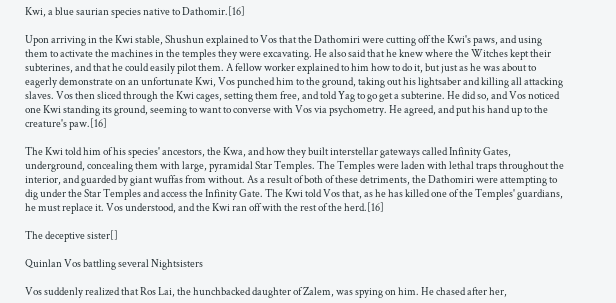Kwi, a blue saurian species native to Dathomir.[16]

Upon arriving in the Kwi stable, Shushun explained to Vos that the Dathomiri were cutting off the Kwi's paws, and using them to activate the machines in the temples they were excavating. He also said that he knew where the Witches kept their subterines, and that he could easily pilot them. A fellow worker explained to him how to do it, but just as he was about to eagerly demonstrate on an unfortunate Kwi, Vos punched him to the ground, taking out his lightsaber and killing all attacking slaves. Vos then sliced through the Kwi cages, setting them free, and told Yag to go get a subterine. He did so, and Vos noticed one Kwi standing its ground, seeming to want to converse with Vos via psychometry. He agreed, and put his hand up to the creature's paw.[16]

The Kwi told him of his species' ancestors, the Kwa, and how they built interstellar gateways called Infinity Gates, underground, concealing them with large, pyramidal Star Temples. The Temples were laden with lethal traps throughout the interior, and guarded by giant wuffas from without. As a result of both of these detriments, the Dathomiri were attempting to dig under the Star Temples and access the Infinity Gate. The Kwi told Vos that, as he has killed one of the Temples' guardians, he must replace it. Vos understood, and the Kwi ran off with the rest of the herd.[16]

The deceptive sister[]

Quinlan Vos battling several Nightsisters

Vos suddenly realized that Ros Lai, the hunchbacked daughter of Zalem, was spying on him. He chased after her,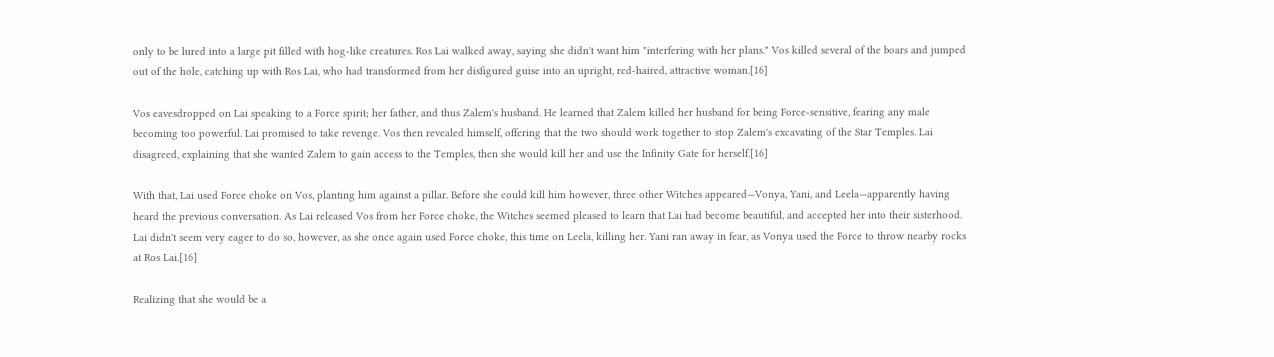only to be lured into a large pit filled with hog-like creatures. Ros Lai walked away, saying she didn't want him "interfering with her plans." Vos killed several of the boars and jumped out of the hole, catching up with Ros Lai, who had transformed from her disfigured guise into an upright, red-haired, attractive woman.[16]

Vos eavesdropped on Lai speaking to a Force spirit; her father, and thus Zalem's husband. He learned that Zalem killed her husband for being Force-sensitive, fearing any male becoming too powerful. Lai promised to take revenge. Vos then revealed himself, offering that the two should work together to stop Zalem's excavating of the Star Temples. Lai disagreed, explaining that she wanted Zalem to gain access to the Temples, then she would kill her and use the Infinity Gate for herself.[16]

With that, Lai used Force choke on Vos, planting him against a pillar. Before she could kill him however, three other Witches appeared—Vonya, Yani, and Leela—apparently having heard the previous conversation. As Lai released Vos from her Force choke, the Witches seemed pleased to learn that Lai had become beautiful, and accepted her into their sisterhood. Lai didn't seem very eager to do so, however, as she once again used Force choke, this time on Leela, killing her. Yani ran away in fear, as Vonya used the Force to throw nearby rocks at Ros Lai.[16]

Realizing that she would be a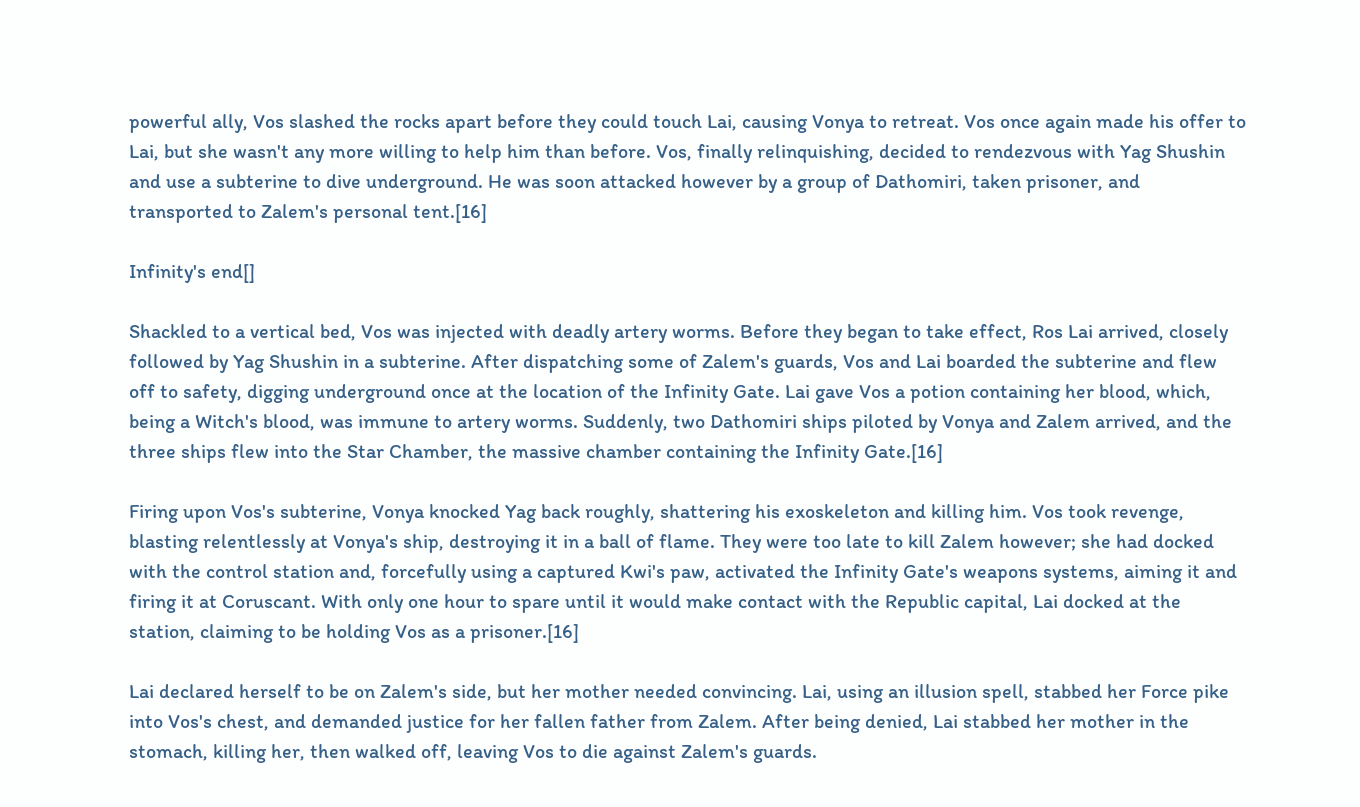powerful ally, Vos slashed the rocks apart before they could touch Lai, causing Vonya to retreat. Vos once again made his offer to Lai, but she wasn't any more willing to help him than before. Vos, finally relinquishing, decided to rendezvous with Yag Shushin and use a subterine to dive underground. He was soon attacked however by a group of Dathomiri, taken prisoner, and transported to Zalem's personal tent.[16]

Infinity's end[]

Shackled to a vertical bed, Vos was injected with deadly artery worms. Before they began to take effect, Ros Lai arrived, closely followed by Yag Shushin in a subterine. After dispatching some of Zalem's guards, Vos and Lai boarded the subterine and flew off to safety, digging underground once at the location of the Infinity Gate. Lai gave Vos a potion containing her blood, which, being a Witch's blood, was immune to artery worms. Suddenly, two Dathomiri ships piloted by Vonya and Zalem arrived, and the three ships flew into the Star Chamber, the massive chamber containing the Infinity Gate.[16]

Firing upon Vos's subterine, Vonya knocked Yag back roughly, shattering his exoskeleton and killing him. Vos took revenge, blasting relentlessly at Vonya's ship, destroying it in a ball of flame. They were too late to kill Zalem however; she had docked with the control station and, forcefully using a captured Kwi's paw, activated the Infinity Gate's weapons systems, aiming it and firing it at Coruscant. With only one hour to spare until it would make contact with the Republic capital, Lai docked at the station, claiming to be holding Vos as a prisoner.[16]

Lai declared herself to be on Zalem's side, but her mother needed convincing. Lai, using an illusion spell, stabbed her Force pike into Vos's chest, and demanded justice for her fallen father from Zalem. After being denied, Lai stabbed her mother in the stomach, killing her, then walked off, leaving Vos to die against Zalem's guards.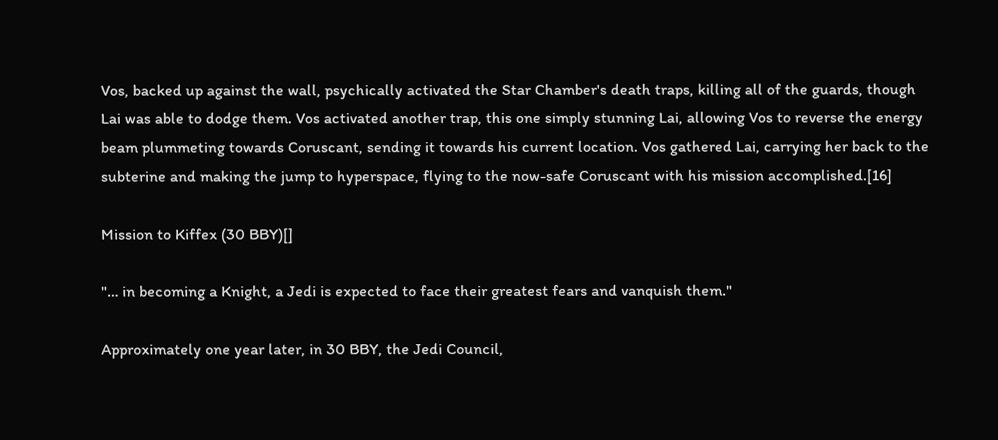Vos, backed up against the wall, psychically activated the Star Chamber's death traps, killing all of the guards, though Lai was able to dodge them. Vos activated another trap, this one simply stunning Lai, allowing Vos to reverse the energy beam plummeting towards Coruscant, sending it towards his current location. Vos gathered Lai, carrying her back to the subterine and making the jump to hyperspace, flying to the now-safe Coruscant with his mission accomplished.[16]

Mission to Kiffex (30 BBY)[]

"… in becoming a Knight, a Jedi is expected to face their greatest fears and vanquish them."

Approximately one year later, in 30 BBY, the Jedi Council,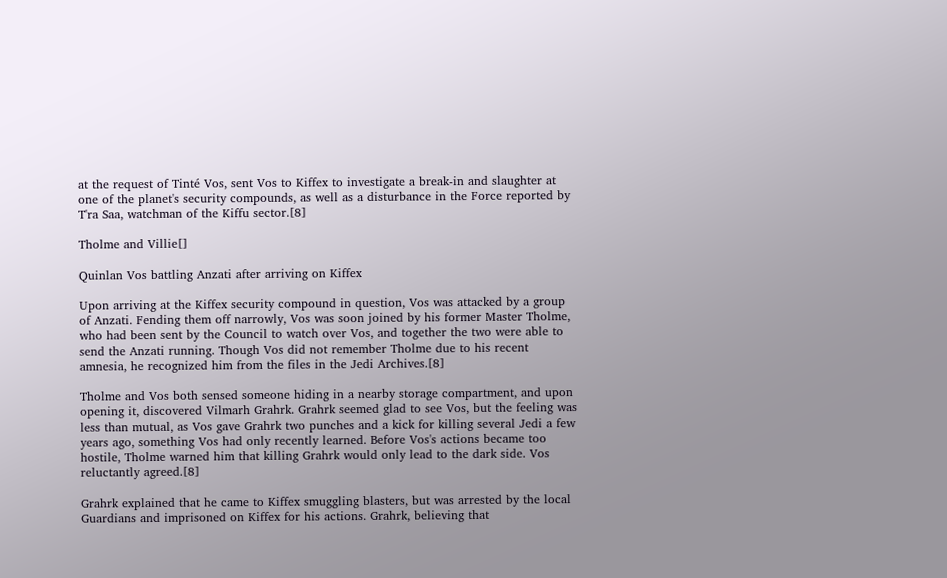at the request of Tinté Vos, sent Vos to Kiffex to investigate a break-in and slaughter at one of the planet's security compounds, as well as a disturbance in the Force reported by T'ra Saa, watchman of the Kiffu sector.[8]

Tholme and Villie[]

Quinlan Vos battling Anzati after arriving on Kiffex

Upon arriving at the Kiffex security compound in question, Vos was attacked by a group of Anzati. Fending them off narrowly, Vos was soon joined by his former Master Tholme, who had been sent by the Council to watch over Vos, and together the two were able to send the Anzati running. Though Vos did not remember Tholme due to his recent amnesia, he recognized him from the files in the Jedi Archives.[8]

Tholme and Vos both sensed someone hiding in a nearby storage compartment, and upon opening it, discovered Vilmarh Grahrk. Grahrk seemed glad to see Vos, but the feeling was less than mutual, as Vos gave Grahrk two punches and a kick for killing several Jedi a few years ago, something Vos had only recently learned. Before Vos's actions became too hostile, Tholme warned him that killing Grahrk would only lead to the dark side. Vos reluctantly agreed.[8]

Grahrk explained that he came to Kiffex smuggling blasters, but was arrested by the local Guardians and imprisoned on Kiffex for his actions. Grahrk, believing that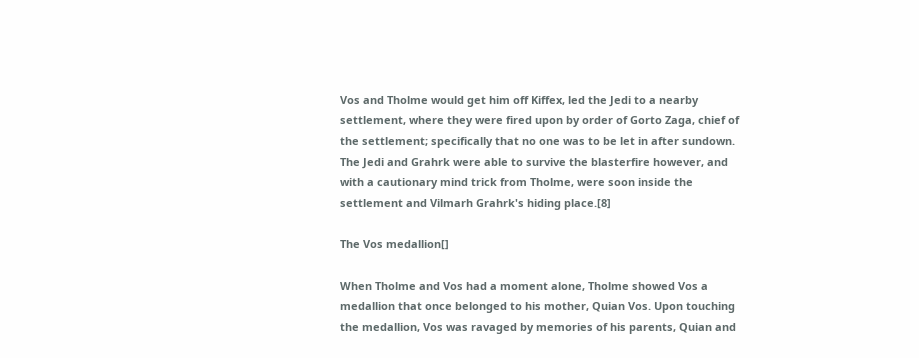Vos and Tholme would get him off Kiffex, led the Jedi to a nearby settlement, where they were fired upon by order of Gorto Zaga, chief of the settlement; specifically that no one was to be let in after sundown. The Jedi and Grahrk were able to survive the blasterfire however, and with a cautionary mind trick from Tholme, were soon inside the settlement and Vilmarh Grahrk's hiding place.[8]

The Vos medallion[]

When Tholme and Vos had a moment alone, Tholme showed Vos a medallion that once belonged to his mother, Quian Vos. Upon touching the medallion, Vos was ravaged by memories of his parents, Quian and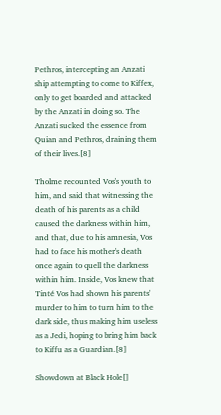Pethros, intercepting an Anzati ship attempting to come to Kiffex, only to get boarded and attacked by the Anzati in doing so. The Anzati sucked the essence from Quian and Pethros, draining them of their lives.[8]

Tholme recounted Vos's youth to him, and said that witnessing the death of his parents as a child caused the darkness within him, and that, due to his amnesia, Vos had to face his mother's death once again to quell the darkness within him. Inside, Vos knew that Tinté Vos had shown his parents' murder to him to turn him to the dark side, thus making him useless as a Jedi, hoping to bring him back to Kiffu as a Guardian.[8]

Showdown at Black Hole[]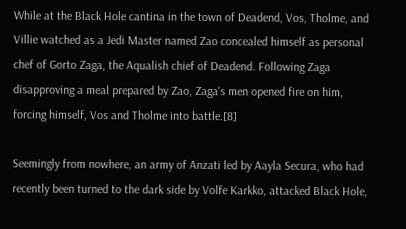While at the Black Hole cantina in the town of Deadend, Vos, Tholme, and Villie watched as a Jedi Master named Zao concealed himself as personal chef of Gorto Zaga, the Aqualish chief of Deadend. Following Zaga disapproving a meal prepared by Zao, Zaga's men opened fire on him, forcing himself, Vos and Tholme into battle.[8]

Seemingly from nowhere, an army of Anzati led by Aayla Secura, who had recently been turned to the dark side by Volfe Karkko, attacked Black Hole,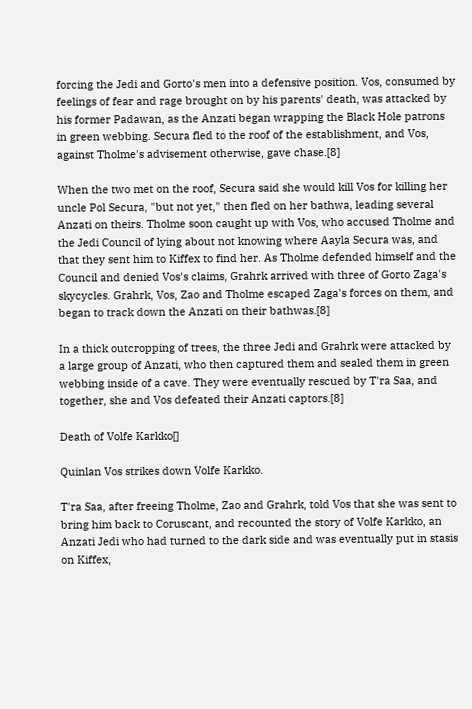forcing the Jedi and Gorto's men into a defensive position. Vos, consumed by feelings of fear and rage brought on by his parents' death, was attacked by his former Padawan, as the Anzati began wrapping the Black Hole patrons in green webbing. Secura fled to the roof of the establishment, and Vos, against Tholme's advisement otherwise, gave chase.[8]

When the two met on the roof, Secura said she would kill Vos for killing her uncle Pol Secura, "but not yet," then fled on her bathwa, leading several Anzati on theirs. Tholme soon caught up with Vos, who accused Tholme and the Jedi Council of lying about not knowing where Aayla Secura was, and that they sent him to Kiffex to find her. As Tholme defended himself and the Council and denied Vos's claims, Grahrk arrived with three of Gorto Zaga's skycycles. Grahrk, Vos, Zao and Tholme escaped Zaga's forces on them, and began to track down the Anzati on their bathwas.[8]

In a thick outcropping of trees, the three Jedi and Grahrk were attacked by a large group of Anzati, who then captured them and sealed them in green webbing inside of a cave. They were eventually rescued by T'ra Saa, and together, she and Vos defeated their Anzati captors.[8]

Death of Volfe Karkko[]

Quinlan Vos strikes down Volfe Karkko.

T'ra Saa, after freeing Tholme, Zao and Grahrk, told Vos that she was sent to bring him back to Coruscant, and recounted the story of Volfe Karkko, an Anzati Jedi who had turned to the dark side and was eventually put in stasis on Kiffex,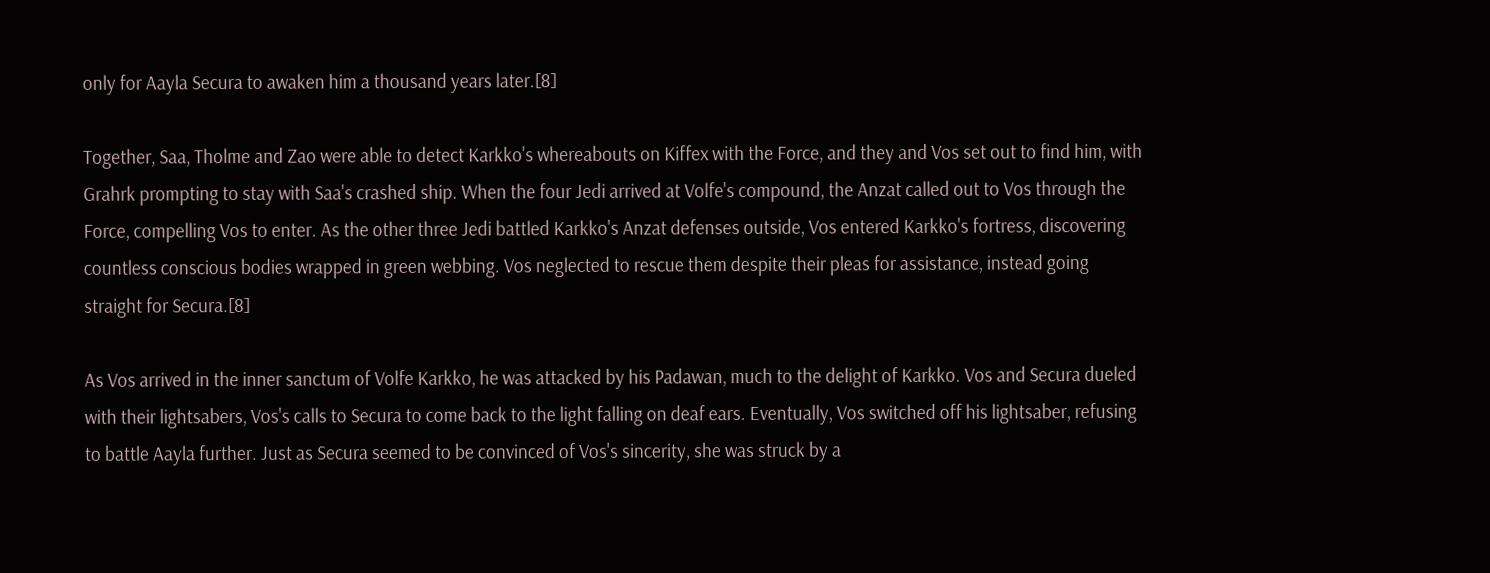only for Aayla Secura to awaken him a thousand years later.[8]

Together, Saa, Tholme and Zao were able to detect Karkko's whereabouts on Kiffex with the Force, and they and Vos set out to find him, with Grahrk prompting to stay with Saa's crashed ship. When the four Jedi arrived at Volfe's compound, the Anzat called out to Vos through the Force, compelling Vos to enter. As the other three Jedi battled Karkko's Anzat defenses outside, Vos entered Karkko's fortress, discovering countless conscious bodies wrapped in green webbing. Vos neglected to rescue them despite their pleas for assistance, instead going straight for Secura.[8]

As Vos arrived in the inner sanctum of Volfe Karkko, he was attacked by his Padawan, much to the delight of Karkko. Vos and Secura dueled with their lightsabers, Vos's calls to Secura to come back to the light falling on deaf ears. Eventually, Vos switched off his lightsaber, refusing to battle Aayla further. Just as Secura seemed to be convinced of Vos's sincerity, she was struck by a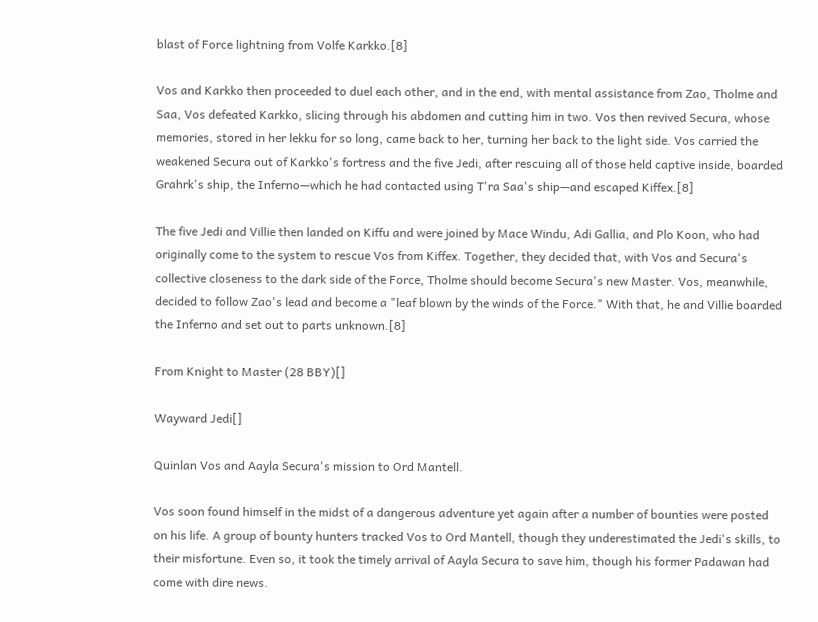blast of Force lightning from Volfe Karkko.[8]

Vos and Karkko then proceeded to duel each other, and in the end, with mental assistance from Zao, Tholme and Saa, Vos defeated Karkko, slicing through his abdomen and cutting him in two. Vos then revived Secura, whose memories, stored in her lekku for so long, came back to her, turning her back to the light side. Vos carried the weakened Secura out of Karkko's fortress and the five Jedi, after rescuing all of those held captive inside, boarded Grahrk's ship, the Inferno—which he had contacted using T'ra Saa's ship—and escaped Kiffex.[8]

The five Jedi and Villie then landed on Kiffu and were joined by Mace Windu, Adi Gallia, and Plo Koon, who had originally come to the system to rescue Vos from Kiffex. Together, they decided that, with Vos and Secura's collective closeness to the dark side of the Force, Tholme should become Secura's new Master. Vos, meanwhile, decided to follow Zao's lead and become a "leaf blown by the winds of the Force." With that, he and Villie boarded the Inferno and set out to parts unknown.[8]

From Knight to Master (28 BBY)[]

Wayward Jedi[]

Quinlan Vos and Aayla Secura's mission to Ord Mantell.

Vos soon found himself in the midst of a dangerous adventure yet again after a number of bounties were posted on his life. A group of bounty hunters tracked Vos to Ord Mantell, though they underestimated the Jedi's skills, to their misfortune. Even so, it took the timely arrival of Aayla Secura to save him, though his former Padawan had come with dire news.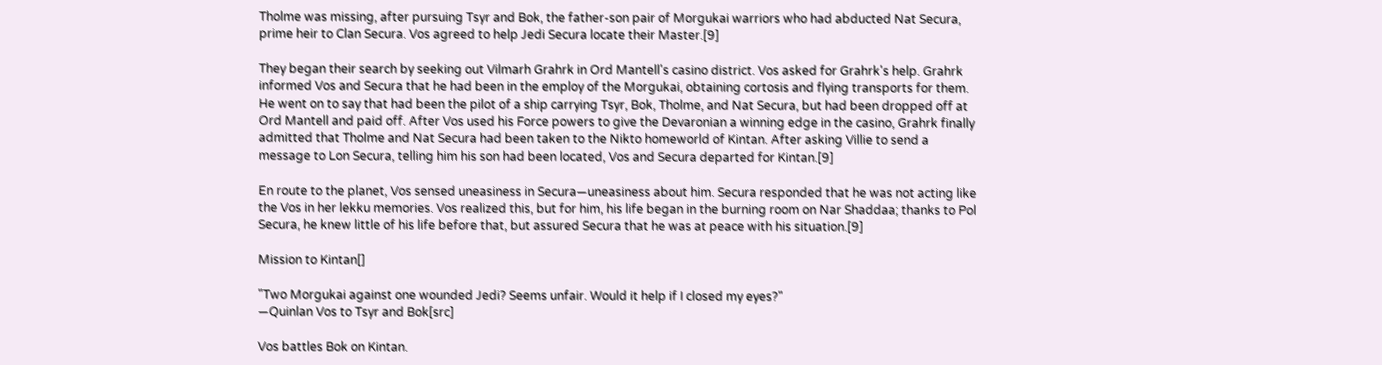Tholme was missing, after pursuing Tsyr and Bok, the father-son pair of Morgukai warriors who had abducted Nat Secura, prime heir to Clan Secura. Vos agreed to help Jedi Secura locate their Master.[9]

They began their search by seeking out Vilmarh Grahrk in Ord Mantell's casino district. Vos asked for Grahrk's help. Grahrk informed Vos and Secura that he had been in the employ of the Morgukai, obtaining cortosis and flying transports for them. He went on to say that had been the pilot of a ship carrying Tsyr, Bok, Tholme, and Nat Secura, but had been dropped off at Ord Mantell and paid off. After Vos used his Force powers to give the Devaronian a winning edge in the casino, Grahrk finally admitted that Tholme and Nat Secura had been taken to the Nikto homeworld of Kintan. After asking Villie to send a message to Lon Secura, telling him his son had been located, Vos and Secura departed for Kintan.[9]

En route to the planet, Vos sensed uneasiness in Secura—uneasiness about him. Secura responded that he was not acting like the Vos in her lekku memories. Vos realized this, but for him, his life began in the burning room on Nar Shaddaa; thanks to Pol Secura, he knew little of his life before that, but assured Secura that he was at peace with his situation.[9]

Mission to Kintan[]

"Two Morgukai against one wounded Jedi? Seems unfair. Would it help if I closed my eyes?"
―Quinlan Vos to Tsyr and Bok[src]

Vos battles Bok on Kintan.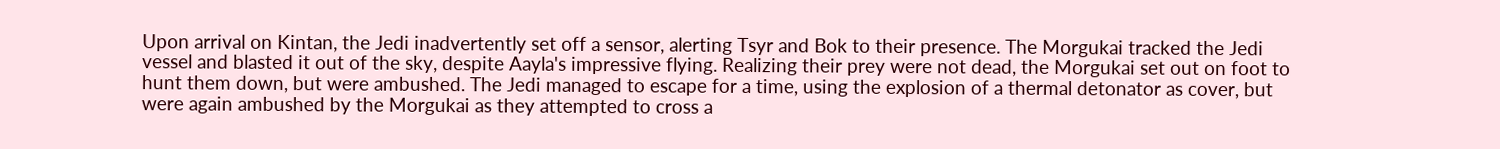Upon arrival on Kintan, the Jedi inadvertently set off a sensor, alerting Tsyr and Bok to their presence. The Morgukai tracked the Jedi vessel and blasted it out of the sky, despite Aayla's impressive flying. Realizing their prey were not dead, the Morgukai set out on foot to hunt them down, but were ambushed. The Jedi managed to escape for a time, using the explosion of a thermal detonator as cover, but were again ambushed by the Morgukai as they attempted to cross a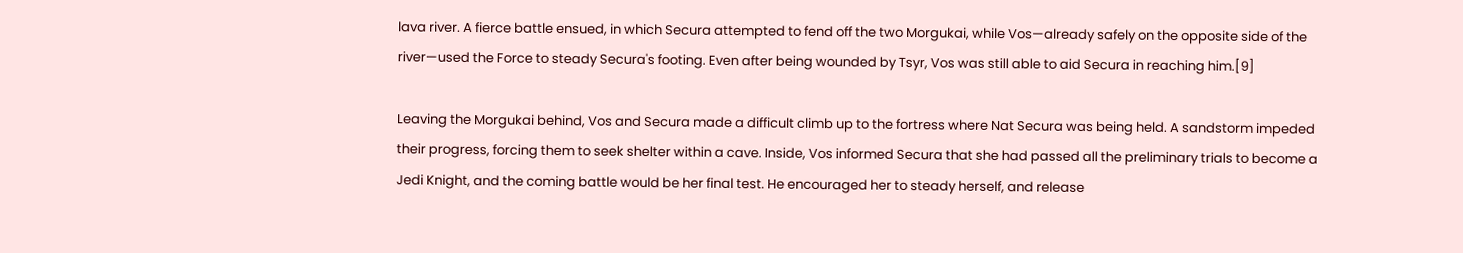lava river. A fierce battle ensued, in which Secura attempted to fend off the two Morgukai, while Vos—already safely on the opposite side of the river—used the Force to steady Secura's footing. Even after being wounded by Tsyr, Vos was still able to aid Secura in reaching him.[9]

Leaving the Morgukai behind, Vos and Secura made a difficult climb up to the fortress where Nat Secura was being held. A sandstorm impeded their progress, forcing them to seek shelter within a cave. Inside, Vos informed Secura that she had passed all the preliminary trials to become a Jedi Knight, and the coming battle would be her final test. He encouraged her to steady herself, and release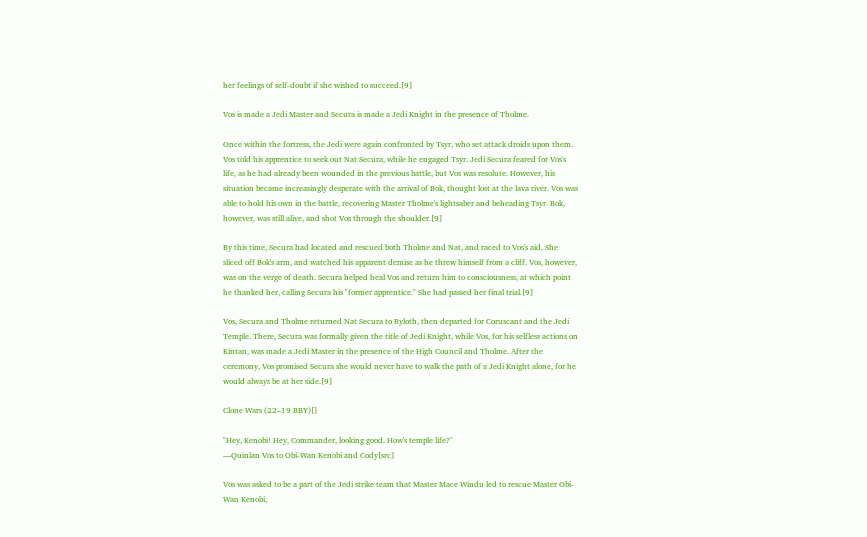her feelings of self-doubt if she wished to succeed.[9]

Vos is made a Jedi Master and Secura is made a Jedi Knight in the presence of Tholme.

Once within the fortress, the Jedi were again confronted by Tsyr, who set attack droids upon them. Vos told his apprentice to seek out Nat Secura, while he engaged Tsyr. Jedi Secura feared for Vos's life, as he had already been wounded in the previous battle, but Vos was resolute. However, his situation became increasingly desperate with the arrival of Bok, thought lost at the lava river. Vos was able to hold his own in the battle, recovering Master Tholme's lightsaber and beheading Tsyr. Bok, however, was still alive, and shot Vos through the shoulder.[9]

By this time, Secura had located and rescued both Tholme and Nat, and raced to Vos's aid. She sliced off Bok's arm, and watched his apparent demise as he threw himself from a cliff. Vos, however, was on the verge of death. Secura helped heal Vos and return him to consciousness, at which point he thanked her, calling Secura his "former apprentice." She had passed her final trial.[9]

Vos, Secura and Tholme returned Nat Secura to Ryloth, then departed for Coruscant and the Jedi Temple. There, Secura was formally given the title of Jedi Knight, while Vos, for his selfless actions on Kintan, was made a Jedi Master in the presence of the High Council and Tholme. After the ceremony, Vos promised Secura she would never have to walk the path of a Jedi Knight alone, for he would always be at her side.[9]

Clone Wars (22–19 BBY)[]

"Hey, Kenobi! Hey, Commander, looking good. How's temple life?"
―Quinlan Vos to Obi-Wan Kenobi and Cody[src]

Vos was asked to be a part of the Jedi strike team that Master Mace Windu led to rescue Master Obi-Wan Kenobi,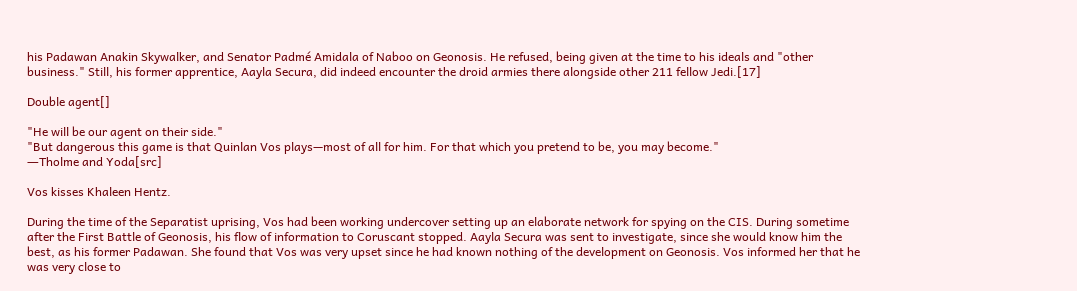his Padawan Anakin Skywalker, and Senator Padmé Amidala of Naboo on Geonosis. He refused, being given at the time to his ideals and "other business." Still, his former apprentice, Aayla Secura, did indeed encounter the droid armies there alongside other 211 fellow Jedi.[17]

Double agent[]

"He will be our agent on their side."
"But dangerous this game is that Quinlan Vos plays—most of all for him. For that which you pretend to be, you may become."
―Tholme and Yoda[src]

Vos kisses Khaleen Hentz.

During the time of the Separatist uprising, Vos had been working undercover setting up an elaborate network for spying on the CIS. During sometime after the First Battle of Geonosis, his flow of information to Coruscant stopped. Aayla Secura was sent to investigate, since she would know him the best, as his former Padawan. She found that Vos was very upset since he had known nothing of the development on Geonosis. Vos informed her that he was very close to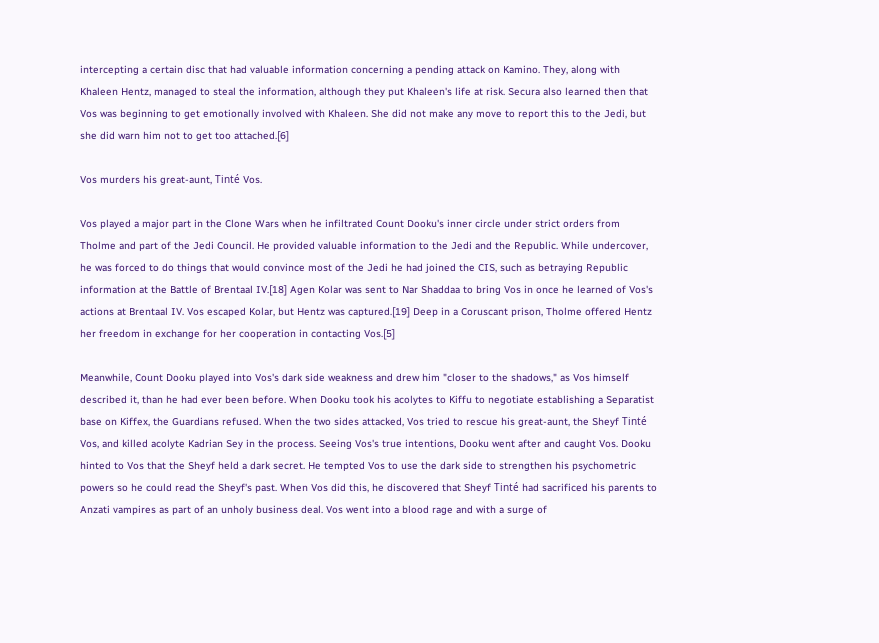intercepting a certain disc that had valuable information concerning a pending attack on Kamino. They, along with Khaleen Hentz, managed to steal the information, although they put Khaleen's life at risk. Secura also learned then that Vos was beginning to get emotionally involved with Khaleen. She did not make any move to report this to the Jedi, but she did warn him not to get too attached.[6]

Vos murders his great-aunt, Tinté Vos.

Vos played a major part in the Clone Wars when he infiltrated Count Dooku's inner circle under strict orders from Tholme and part of the Jedi Council. He provided valuable information to the Jedi and the Republic. While undercover, he was forced to do things that would convince most of the Jedi he had joined the CIS, such as betraying Republic information at the Battle of Brentaal IV.[18] Agen Kolar was sent to Nar Shaddaa to bring Vos in once he learned of Vos's actions at Brentaal IV. Vos escaped Kolar, but Hentz was captured.[19] Deep in a Coruscant prison, Tholme offered Hentz her freedom in exchange for her cooperation in contacting Vos.[5]

Meanwhile, Count Dooku played into Vos's dark side weakness and drew him "closer to the shadows," as Vos himself described it, than he had ever been before. When Dooku took his acolytes to Kiffu to negotiate establishing a Separatist base on Kiffex, the Guardians refused. When the two sides attacked, Vos tried to rescue his great-aunt, the Sheyf Tinté Vos, and killed acolyte Kadrian Sey in the process. Seeing Vos's true intentions, Dooku went after and caught Vos. Dooku hinted to Vos that the Sheyf held a dark secret. He tempted Vos to use the dark side to strengthen his psychometric powers so he could read the Sheyf's past. When Vos did this, he discovered that Sheyf Tinté had sacrificed his parents to Anzati vampires as part of an unholy business deal. Vos went into a blood rage and with a surge of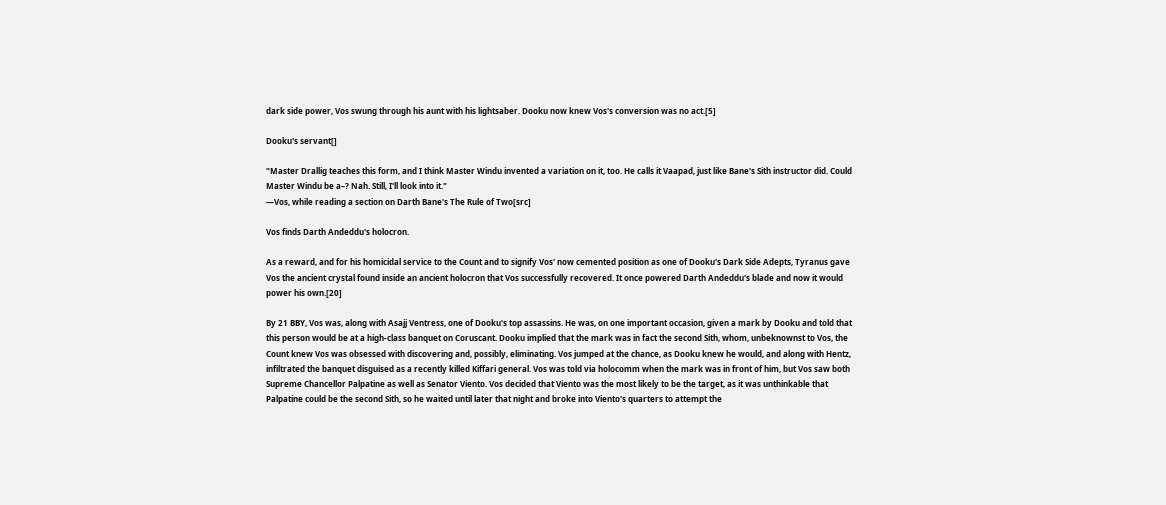dark side power, Vos swung through his aunt with his lightsaber. Dooku now knew Vos's conversion was no act.[5]

Dooku's servant[]

"Master Drallig teaches this form, and I think Master Windu invented a variation on it, too. He calls it Vaapad, just like Bane's Sith instructor did. Could Master Windu be a–? Nah. Still, I'll look into it."
―Vos, while reading a section on Darth Bane's The Rule of Two[src]

Vos finds Darth Andeddu's holocron.

As a reward, and for his homicidal service to the Count and to signify Vos' now cemented position as one of Dooku's Dark Side Adepts, Tyranus gave Vos the ancient crystal found inside an ancient holocron that Vos successfully recovered. It once powered Darth Andeddu's blade and now it would power his own.[20]

By 21 BBY, Vos was, along with Asajj Ventress, one of Dooku's top assassins. He was, on one important occasion, given a mark by Dooku and told that this person would be at a high-class banquet on Coruscant. Dooku implied that the mark was in fact the second Sith, whom, unbeknownst to Vos, the Count knew Vos was obsessed with discovering and, possibly, eliminating. Vos jumped at the chance, as Dooku knew he would, and along with Hentz, infiltrated the banquet disguised as a recently killed Kiffari general. Vos was told via holocomm when the mark was in front of him, but Vos saw both Supreme Chancellor Palpatine as well as Senator Viento. Vos decided that Viento was the most likely to be the target, as it was unthinkable that Palpatine could be the second Sith, so he waited until later that night and broke into Viento's quarters to attempt the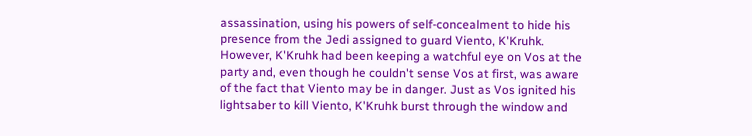assassination, using his powers of self-concealment to hide his presence from the Jedi assigned to guard Viento, K'Kruhk. However, K'Kruhk had been keeping a watchful eye on Vos at the party and, even though he couldn't sense Vos at first, was aware of the fact that Viento may be in danger. Just as Vos ignited his lightsaber to kill Viento, K'Kruhk burst through the window and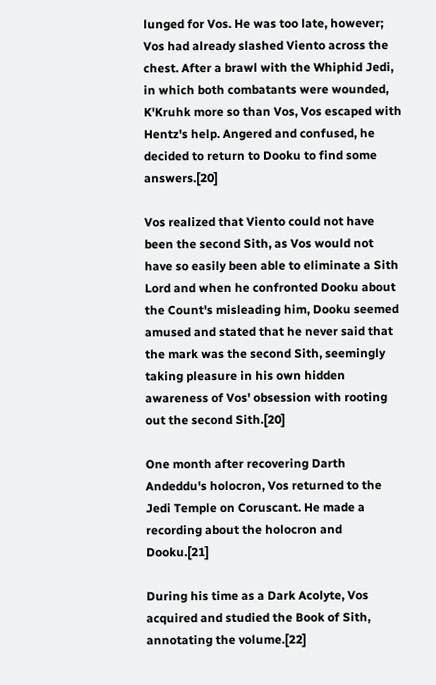lunged for Vos. He was too late, however; Vos had already slashed Viento across the chest. After a brawl with the Whiphid Jedi, in which both combatants were wounded, K'Kruhk more so than Vos, Vos escaped with Hentz's help. Angered and confused, he decided to return to Dooku to find some answers.[20]

Vos realized that Viento could not have been the second Sith, as Vos would not have so easily been able to eliminate a Sith Lord and when he confronted Dooku about the Count's misleading him, Dooku seemed amused and stated that he never said that the mark was the second Sith, seemingly taking pleasure in his own hidden awareness of Vos' obsession with rooting out the second Sith.[20]

One month after recovering Darth Andeddu's holocron, Vos returned to the Jedi Temple on Coruscant. He made a recording about the holocron and Dooku.[21]

During his time as a Dark Acolyte, Vos acquired and studied the Book of Sith, annotating the volume.[22]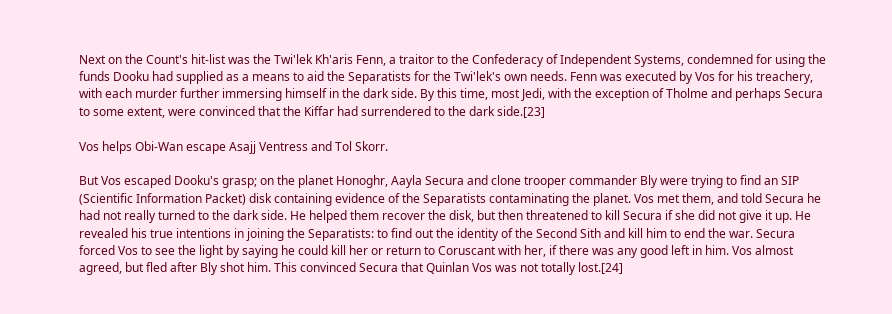Next on the Count's hit-list was the Twi'lek Kh'aris Fenn, a traitor to the Confederacy of Independent Systems, condemned for using the funds Dooku had supplied as a means to aid the Separatists for the Twi'lek's own needs. Fenn was executed by Vos for his treachery, with each murder further immersing himself in the dark side. By this time, most Jedi, with the exception of Tholme and perhaps Secura to some extent, were convinced that the Kiffar had surrendered to the dark side.[23]

Vos helps Obi-Wan escape Asajj Ventress and Tol Skorr.

But Vos escaped Dooku's grasp; on the planet Honoghr, Aayla Secura and clone trooper commander Bly were trying to find an SIP (Scientific Information Packet) disk containing evidence of the Separatists contaminating the planet. Vos met them, and told Secura he had not really turned to the dark side. He helped them recover the disk, but then threatened to kill Secura if she did not give it up. He revealed his true intentions in joining the Separatists: to find out the identity of the Second Sith and kill him to end the war. Secura forced Vos to see the light by saying he could kill her or return to Coruscant with her, if there was any good left in him. Vos almost agreed, but fled after Bly shot him. This convinced Secura that Quinlan Vos was not totally lost.[24]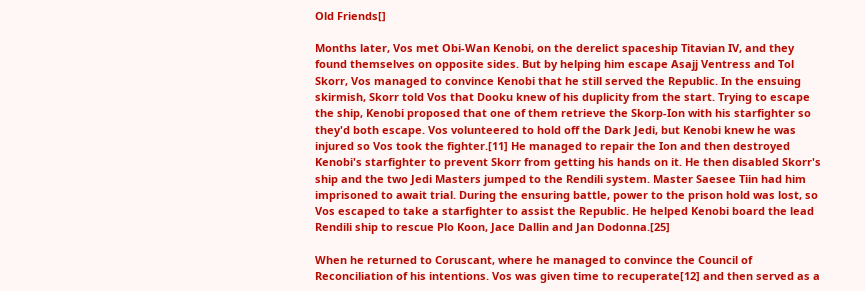Old Friends[]

Months later, Vos met Obi-Wan Kenobi, on the derelict spaceship Titavian IV, and they found themselves on opposite sides. But by helping him escape Asajj Ventress and Tol Skorr, Vos managed to convince Kenobi that he still served the Republic. In the ensuing skirmish, Skorr told Vos that Dooku knew of his duplicity from the start. Trying to escape the ship, Kenobi proposed that one of them retrieve the Skorp-Ion with his starfighter so they'd both escape. Vos volunteered to hold off the Dark Jedi, but Kenobi knew he was injured so Vos took the fighter.[11] He managed to repair the Ion and then destroyed Kenobi's starfighter to prevent Skorr from getting his hands on it. He then disabled Skorr's ship and the two Jedi Masters jumped to the Rendili system. Master Saesee Tiin had him imprisoned to await trial. During the ensuring battle, power to the prison hold was lost, so Vos escaped to take a starfighter to assist the Republic. He helped Kenobi board the lead Rendili ship to rescue Plo Koon, Jace Dallin and Jan Dodonna.[25]

When he returned to Coruscant, where he managed to convince the Council of Reconciliation of his intentions. Vos was given time to recuperate[12] and then served as a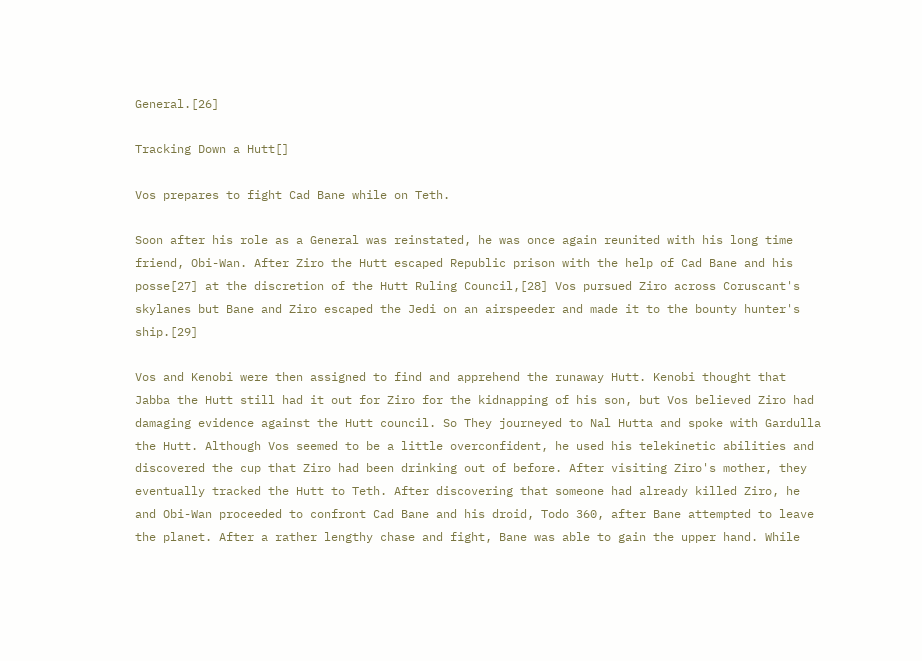General.[26]

Tracking Down a Hutt[]

Vos prepares to fight Cad Bane while on Teth.

Soon after his role as a General was reinstated, he was once again reunited with his long time friend, Obi-Wan. After Ziro the Hutt escaped Republic prison with the help of Cad Bane and his posse[27] at the discretion of the Hutt Ruling Council,[28] Vos pursued Ziro across Coruscant's skylanes but Bane and Ziro escaped the Jedi on an airspeeder and made it to the bounty hunter's ship.[29]

Vos and Kenobi were then assigned to find and apprehend the runaway Hutt. Kenobi thought that Jabba the Hutt still had it out for Ziro for the kidnapping of his son, but Vos believed Ziro had damaging evidence against the Hutt council. So They journeyed to Nal Hutta and spoke with Gardulla the Hutt. Although Vos seemed to be a little overconfident, he used his telekinetic abilities and discovered the cup that Ziro had been drinking out of before. After visiting Ziro's mother, they eventually tracked the Hutt to Teth. After discovering that someone had already killed Ziro, he and Obi-Wan proceeded to confront Cad Bane and his droid, Todo 360, after Bane attempted to leave the planet. After a rather lengthy chase and fight, Bane was able to gain the upper hand. While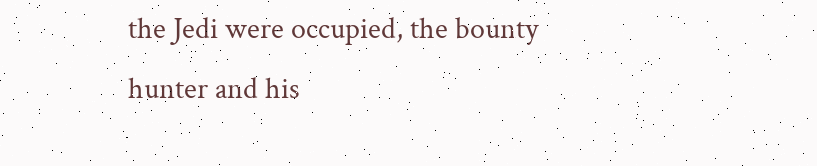the Jedi were occupied, the bounty hunter and his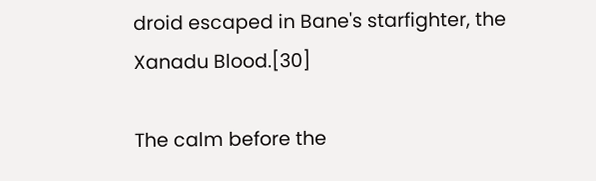droid escaped in Bane's starfighter, the Xanadu Blood.[30]

The calm before the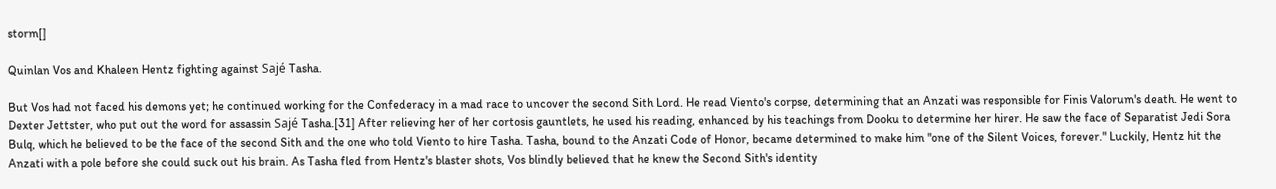storm[]

Quinlan Vos and Khaleen Hentz fighting against Sajé Tasha.

But Vos had not faced his demons yet; he continued working for the Confederacy in a mad race to uncover the second Sith Lord. He read Viento's corpse, determining that an Anzati was responsible for Finis Valorum's death. He went to Dexter Jettster, who put out the word for assassin Sajé Tasha.[31] After relieving her of her cortosis gauntlets, he used his reading, enhanced by his teachings from Dooku to determine her hirer. He saw the face of Separatist Jedi Sora Bulq, which he believed to be the face of the second Sith and the one who told Viento to hire Tasha. Tasha, bound to the Anzati Code of Honor, became determined to make him "one of the Silent Voices, forever." Luckily, Hentz hit the Anzati with a pole before she could suck out his brain. As Tasha fled from Hentz's blaster shots, Vos blindly believed that he knew the Second Sith's identity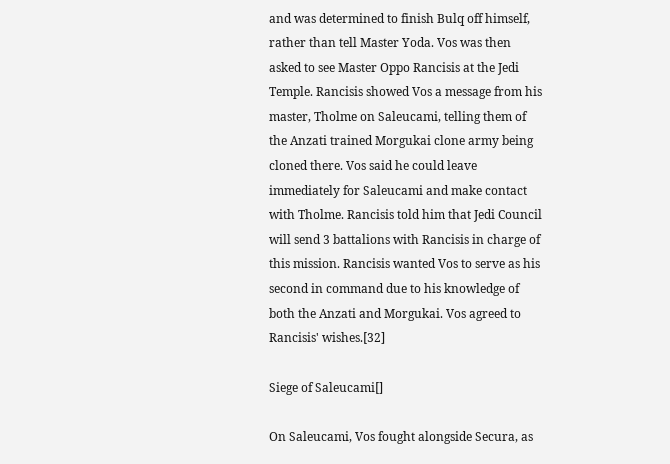and was determined to finish Bulq off himself, rather than tell Master Yoda. Vos was then asked to see Master Oppo Rancisis at the Jedi Temple. Rancisis showed Vos a message from his master, Tholme on Saleucami, telling them of the Anzati trained Morgukai clone army being cloned there. Vos said he could leave immediately for Saleucami and make contact with Tholme. Rancisis told him that Jedi Council will send 3 battalions with Rancisis in charge of this mission. Rancisis wanted Vos to serve as his second in command due to his knowledge of both the Anzati and Morgukai. Vos agreed to Rancisis' wishes.[32]

Siege of Saleucami[]

On Saleucami, Vos fought alongside Secura, as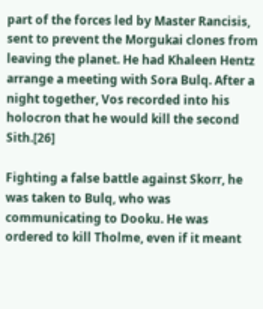part of the forces led by Master Rancisis, sent to prevent the Morgukai clones from leaving the planet. He had Khaleen Hentz arrange a meeting with Sora Bulq. After a night together, Vos recorded into his holocron that he would kill the second Sith.[26]

Fighting a false battle against Skorr, he was taken to Bulq, who was communicating to Dooku. He was ordered to kill Tholme, even if it meant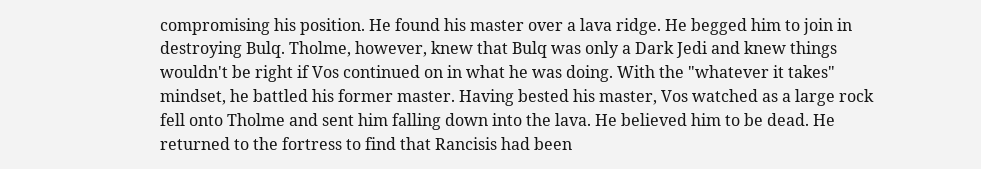compromising his position. He found his master over a lava ridge. He begged him to join in destroying Bulq. Tholme, however, knew that Bulq was only a Dark Jedi and knew things wouldn't be right if Vos continued on in what he was doing. With the "whatever it takes" mindset, he battled his former master. Having bested his master, Vos watched as a large rock fell onto Tholme and sent him falling down into the lava. He believed him to be dead. He returned to the fortress to find that Rancisis had been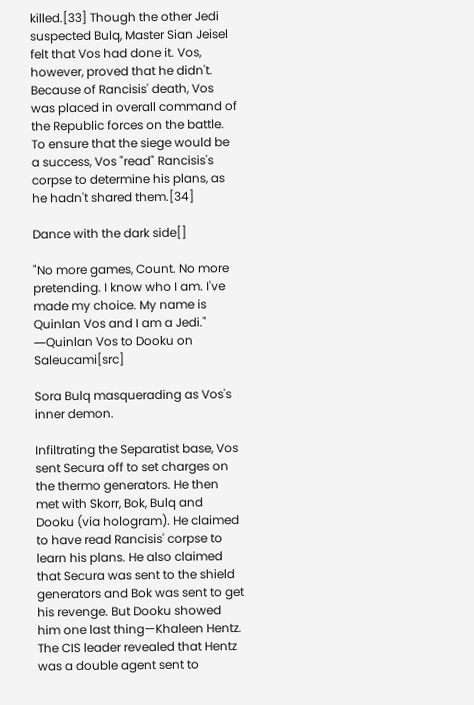killed.[33] Though the other Jedi suspected Bulq, Master Sian Jeisel felt that Vos had done it. Vos, however, proved that he didn't. Because of Rancisis' death, Vos was placed in overall command of the Republic forces on the battle. To ensure that the siege would be a success, Vos "read" Rancisis's corpse to determine his plans, as he hadn't shared them.[34]

Dance with the dark side[]

"No more games, Count. No more pretending. I know who I am. I've made my choice. My name is Quinlan Vos and I am a Jedi."
―Quinlan Vos to Dooku on Saleucami[src]

Sora Bulq masquerading as Vos's inner demon.

Infiltrating the Separatist base, Vos sent Secura off to set charges on the thermo generators. He then met with Skorr, Bok, Bulq and Dooku (via hologram). He claimed to have read Rancisis' corpse to learn his plans. He also claimed that Secura was sent to the shield generators and Bok was sent to get his revenge. But Dooku showed him one last thing—Khaleen Hentz. The CIS leader revealed that Hentz was a double agent sent to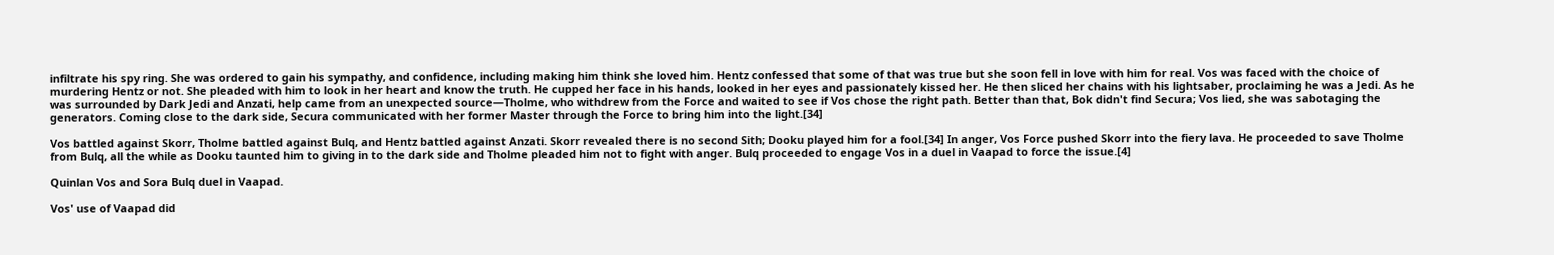infiltrate his spy ring. She was ordered to gain his sympathy, and confidence, including making him think she loved him. Hentz confessed that some of that was true but she soon fell in love with him for real. Vos was faced with the choice of murdering Hentz or not. She pleaded with him to look in her heart and know the truth. He cupped her face in his hands, looked in her eyes and passionately kissed her. He then sliced her chains with his lightsaber, proclaiming he was a Jedi. As he was surrounded by Dark Jedi and Anzati, help came from an unexpected source—Tholme, who withdrew from the Force and waited to see if Vos chose the right path. Better than that, Bok didn't find Secura; Vos lied, she was sabotaging the generators. Coming close to the dark side, Secura communicated with her former Master through the Force to bring him into the light.[34]

Vos battled against Skorr, Tholme battled against Bulq, and Hentz battled against Anzati. Skorr revealed there is no second Sith; Dooku played him for a fool.[34] In anger, Vos Force pushed Skorr into the fiery lava. He proceeded to save Tholme from Bulq, all the while as Dooku taunted him to giving in to the dark side and Tholme pleaded him not to fight with anger. Bulq proceeded to engage Vos in a duel in Vaapad to force the issue.[4]

Quinlan Vos and Sora Bulq duel in Vaapad.

Vos' use of Vaapad did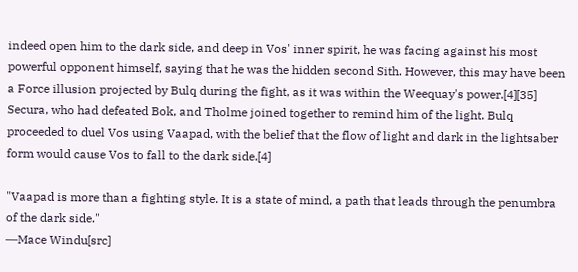indeed open him to the dark side, and deep in Vos' inner spirit, he was facing against his most powerful opponent himself, saying that he was the hidden second Sith. However, this may have been a Force illusion projected by Bulq during the fight, as it was within the Weequay's power.[4][35] Secura, who had defeated Bok, and Tholme joined together to remind him of the light. Bulq proceeded to duel Vos using Vaapad, with the belief that the flow of light and dark in the lightsaber form would cause Vos to fall to the dark side.[4]

"Vaapad is more than a fighting style. It is a state of mind, a path that leads through the penumbra of the dark side."
―Mace Windu[src]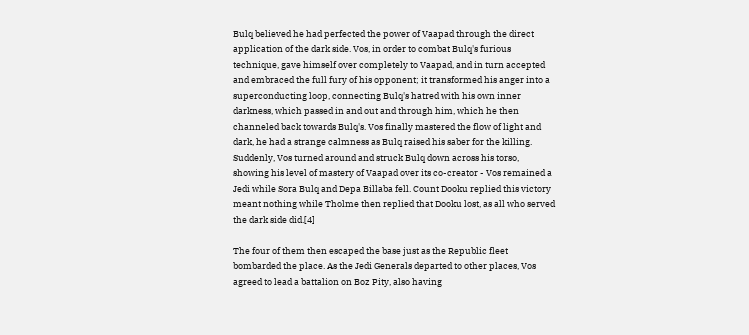Bulq believed he had perfected the power of Vaapad through the direct application of the dark side. Vos, in order to combat Bulq's furious technique, gave himself over completely to Vaapad, and in turn accepted and embraced the full fury of his opponent; it transformed his anger into a superconducting loop, connecting Bulq's hatred with his own inner darkness, which passed in and out and through him, which he then channeled back towards Bulq's. Vos finally mastered the flow of light and dark, he had a strange calmness as Bulq raised his saber for the killing. Suddenly, Vos turned around and struck Bulq down across his torso, showing his level of mastery of Vaapad over its co-creator - Vos remained a Jedi while Sora Bulq and Depa Billaba fell. Count Dooku replied this victory meant nothing while Tholme then replied that Dooku lost, as all who served the dark side did.[4]

The four of them then escaped the base just as the Republic fleet bombarded the place. As the Jedi Generals departed to other places, Vos agreed to lead a battalion on Boz Pity, also having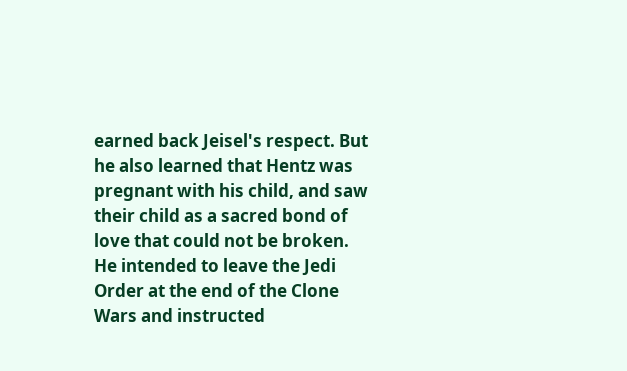earned back Jeisel's respect. But he also learned that Hentz was pregnant with his child, and saw their child as a sacred bond of love that could not be broken. He intended to leave the Jedi Order at the end of the Clone Wars and instructed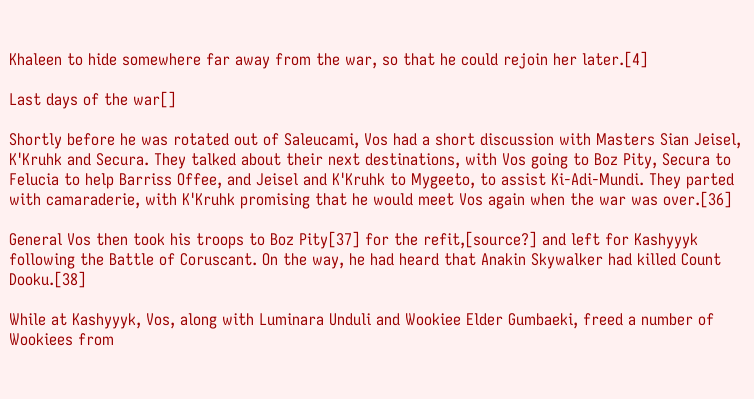Khaleen to hide somewhere far away from the war, so that he could rejoin her later.[4]

Last days of the war[]

Shortly before he was rotated out of Saleucami, Vos had a short discussion with Masters Sian Jeisel, K'Kruhk and Secura. They talked about their next destinations, with Vos going to Boz Pity, Secura to Felucia to help Barriss Offee, and Jeisel and K'Kruhk to Mygeeto, to assist Ki-Adi-Mundi. They parted with camaraderie, with K'Kruhk promising that he would meet Vos again when the war was over.[36]

General Vos then took his troops to Boz Pity[37] for the refit,[source?] and left for Kashyyyk following the Battle of Coruscant. On the way, he had heard that Anakin Skywalker had killed Count Dooku.[38]

While at Kashyyyk, Vos, along with Luminara Unduli and Wookiee Elder Gumbaeki, freed a number of Wookiees from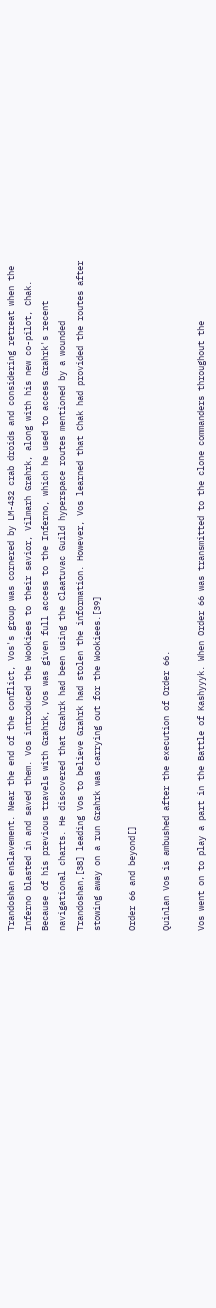Trandoshan enslavement. Near the end of the conflict, Vos's group was cornered by LM-432 crab droids and considering retreat when the Inferno blasted in and saved them. Vos introduced the Wookiees to their savior, Vilmarh Grahrk, along with his new co-pilot, Chak. Because of his previous travels with Grahrk, Vos was given full access to the Inferno, which he used to access Grahrk's recent navigational charts. He discovered that Grahrk had been using the Claatuvac Guild hyperspace routes mentioned by a wounded Trandoshan,[38] leading Vos to believe Grahrk had stolen the information. However, Vos learned that Chak had provided the routes after stowing away on a run Grahrk was carrying out for the Wookiees.[39]

Order 66 and beyond[]

Quinlan Vos is ambushed after the execution of Order 66.

Vos went on to play a part in the Battle of Kashyyyk. When Order 66 was transmitted to the clone commanders throughout the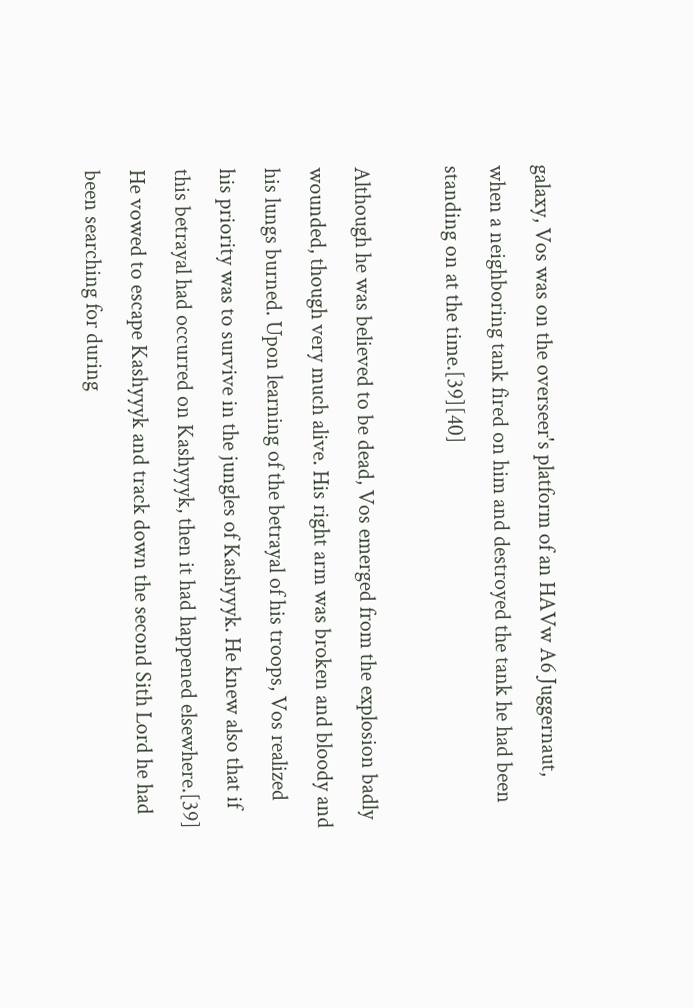galaxy, Vos was on the overseer's platform of an HAVw A6 Juggernaut, when a neighboring tank fired on him and destroyed the tank he had been standing on at the time.[39][40]

Although he was believed to be dead, Vos emerged from the explosion badly wounded, though very much alive. His right arm was broken and bloody and his lungs burned. Upon learning of the betrayal of his troops, Vos realized his priority was to survive in the jungles of Kashyyyk. He knew also that if this betrayal had occurred on Kashyyyk, then it had happened elsewhere.[39] He vowed to escape Kashyyyk and track down the second Sith Lord he had been searching for during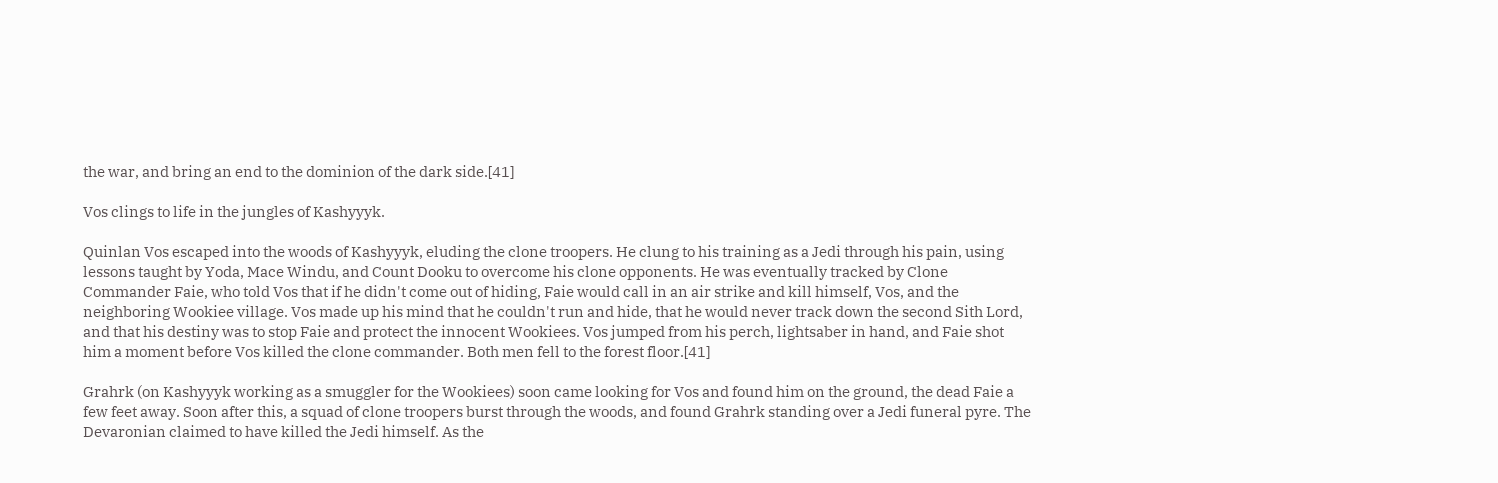the war, and bring an end to the dominion of the dark side.[41]

Vos clings to life in the jungles of Kashyyyk.

Quinlan Vos escaped into the woods of Kashyyyk, eluding the clone troopers. He clung to his training as a Jedi through his pain, using lessons taught by Yoda, Mace Windu, and Count Dooku to overcome his clone opponents. He was eventually tracked by Clone Commander Faie, who told Vos that if he didn't come out of hiding, Faie would call in an air strike and kill himself, Vos, and the neighboring Wookiee village. Vos made up his mind that he couldn't run and hide, that he would never track down the second Sith Lord, and that his destiny was to stop Faie and protect the innocent Wookiees. Vos jumped from his perch, lightsaber in hand, and Faie shot him a moment before Vos killed the clone commander. Both men fell to the forest floor.[41]

Grahrk (on Kashyyyk working as a smuggler for the Wookiees) soon came looking for Vos and found him on the ground, the dead Faie a few feet away. Soon after this, a squad of clone troopers burst through the woods, and found Grahrk standing over a Jedi funeral pyre. The Devaronian claimed to have killed the Jedi himself. As the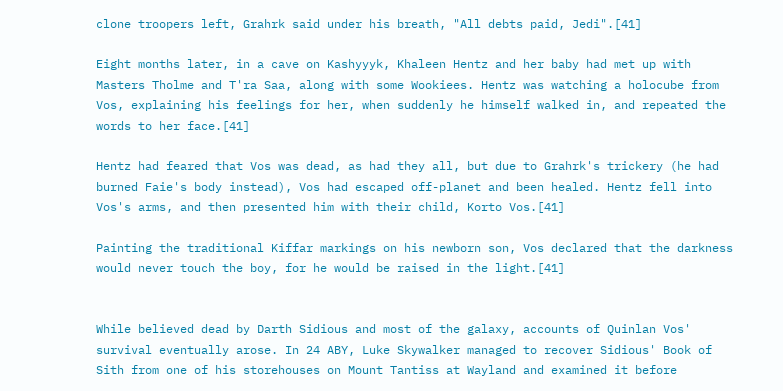clone troopers left, Grahrk said under his breath, "All debts paid, Jedi".[41]

Eight months later, in a cave on Kashyyyk, Khaleen Hentz and her baby had met up with Masters Tholme and T'ra Saa, along with some Wookiees. Hentz was watching a holocube from Vos, explaining his feelings for her, when suddenly he himself walked in, and repeated the words to her face.[41]

Hentz had feared that Vos was dead, as had they all, but due to Grahrk's trickery (he had burned Faie's body instead), Vos had escaped off-planet and been healed. Hentz fell into Vos's arms, and then presented him with their child, Korto Vos.[41]

Painting the traditional Kiffar markings on his newborn son, Vos declared that the darkness would never touch the boy, for he would be raised in the light.[41]


While believed dead by Darth Sidious and most of the galaxy, accounts of Quinlan Vos' survival eventually arose. In 24 ABY, Luke Skywalker managed to recover Sidious' Book of Sith from one of his storehouses on Mount Tantiss at Wayland and examined it before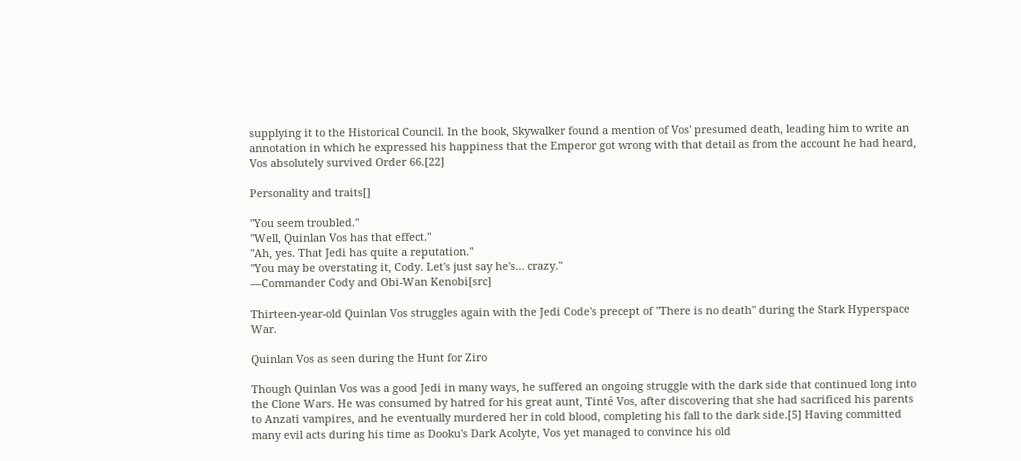supplying it to the Historical Council. In the book, Skywalker found a mention of Vos' presumed death, leading him to write an annotation in which he expressed his happiness that the Emperor got wrong with that detail as from the account he had heard, Vos absolutely survived Order 66.[22]

Personality and traits[]

"You seem troubled."
"Well, Quinlan Vos has that effect."
"Ah, yes. That Jedi has quite a reputation."
"You may be overstating it, Cody. Let's just say he's… crazy."
―Commander Cody and Obi-Wan Kenobi[src]

Thirteen-year-old Quinlan Vos struggles again with the Jedi Code's precept of "There is no death" during the Stark Hyperspace War.

Quinlan Vos as seen during the Hunt for Ziro

Though Quinlan Vos was a good Jedi in many ways, he suffered an ongoing struggle with the dark side that continued long into the Clone Wars. He was consumed by hatred for his great aunt, Tinté Vos, after discovering that she had sacrificed his parents to Anzati vampires, and he eventually murdered her in cold blood, completing his fall to the dark side.[5] Having committed many evil acts during his time as Dooku's Dark Acolyte, Vos yet managed to convince his old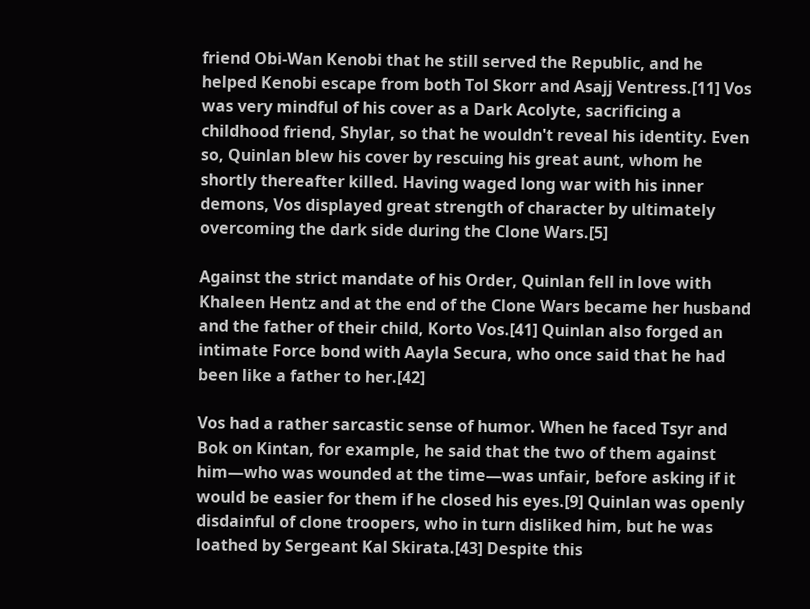friend Obi-Wan Kenobi that he still served the Republic, and he helped Kenobi escape from both Tol Skorr and Asajj Ventress.[11] Vos was very mindful of his cover as a Dark Acolyte, sacrificing a childhood friend, Shylar, so that he wouldn't reveal his identity. Even so, Quinlan blew his cover by rescuing his great aunt, whom he shortly thereafter killed. Having waged long war with his inner demons, Vos displayed great strength of character by ultimately overcoming the dark side during the Clone Wars.[5]

Against the strict mandate of his Order, Quinlan fell in love with Khaleen Hentz and at the end of the Clone Wars became her husband and the father of their child, Korto Vos.[41] Quinlan also forged an intimate Force bond with Aayla Secura, who once said that he had been like a father to her.[42]

Vos had a rather sarcastic sense of humor. When he faced Tsyr and Bok on Kintan, for example, he said that the two of them against him—who was wounded at the time—was unfair, before asking if it would be easier for them if he closed his eyes.[9] Quinlan was openly disdainful of clone troopers, who in turn disliked him, but he was loathed by Sergeant Kal Skirata.[43] Despite this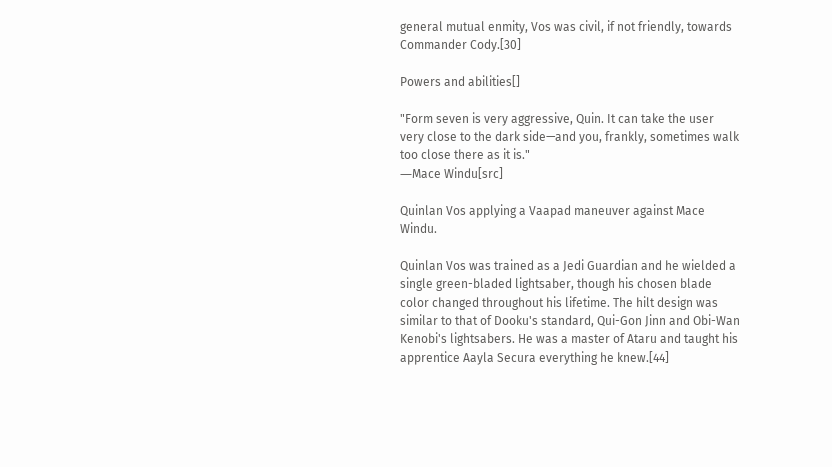general mutual enmity, Vos was civil, if not friendly, towards Commander Cody.[30]

Powers and abilities[]

"Form seven is very aggressive, Quin. It can take the user very close to the dark side—and you, frankly, sometimes walk too close there as it is."
―Mace Windu[src]

Quinlan Vos applying a Vaapad maneuver against Mace Windu.

Quinlan Vos was trained as a Jedi Guardian and he wielded a single green-bladed lightsaber, though his chosen blade color changed throughout his lifetime. The hilt design was similar to that of Dooku's standard, Qui-Gon Jinn and Obi-Wan Kenobi's lightsabers. He was a master of Ataru and taught his apprentice Aayla Secura everything he knew.[44]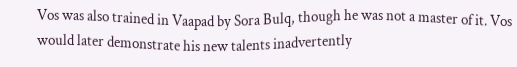Vos was also trained in Vaapad by Sora Bulq, though he was not a master of it. Vos would later demonstrate his new talents inadvertently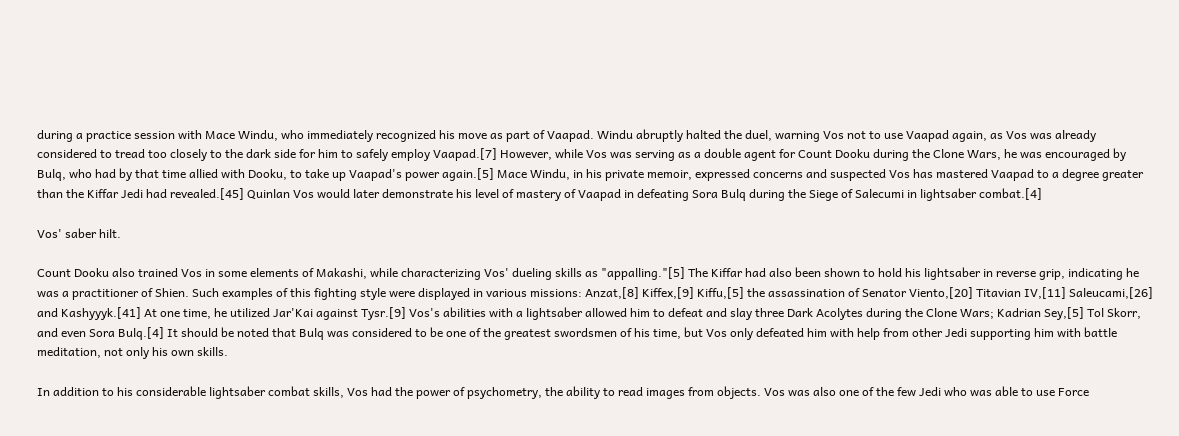during a practice session with Mace Windu, who immediately recognized his move as part of Vaapad. Windu abruptly halted the duel, warning Vos not to use Vaapad again, as Vos was already considered to tread too closely to the dark side for him to safely employ Vaapad.[7] However, while Vos was serving as a double agent for Count Dooku during the Clone Wars, he was encouraged by Bulq, who had by that time allied with Dooku, to take up Vaapad's power again.[5] Mace Windu, in his private memoir, expressed concerns and suspected Vos has mastered Vaapad to a degree greater than the Kiffar Jedi had revealed.[45] Quinlan Vos would later demonstrate his level of mastery of Vaapad in defeating Sora Bulq during the Siege of Salecumi in lightsaber combat.[4]

Vos' saber hilt.

Count Dooku also trained Vos in some elements of Makashi, while characterizing Vos' dueling skills as "appalling."[5] The Kiffar had also been shown to hold his lightsaber in reverse grip, indicating he was a practitioner of Shien. Such examples of this fighting style were displayed in various missions: Anzat,[8] Kiffex,[9] Kiffu,[5] the assassination of Senator Viento,[20] Titavian IV,[11] Saleucami,[26] and Kashyyyk.[41] At one time, he utilized Jar'Kai against Tysr.[9] Vos's abilities with a lightsaber allowed him to defeat and slay three Dark Acolytes during the Clone Wars; Kadrian Sey,[5] Tol Skorr, and even Sora Bulq.[4] It should be noted that Bulq was considered to be one of the greatest swordsmen of his time, but Vos only defeated him with help from other Jedi supporting him with battle meditation, not only his own skills.

In addition to his considerable lightsaber combat skills, Vos had the power of psychometry, the ability to read images from objects. Vos was also one of the few Jedi who was able to use Force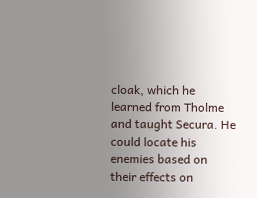cloak, which he learned from Tholme and taught Secura. He could locate his enemies based on their effects on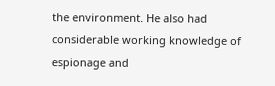the environment. He also had considerable working knowledge of espionage and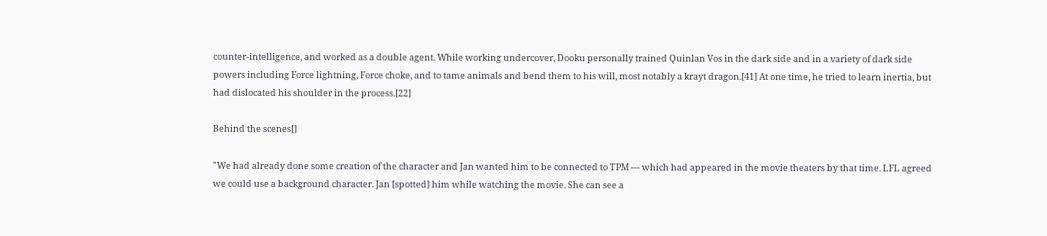counter-intelligence, and worked as a double agent. While working undercover, Dooku personally trained Quinlan Vos in the dark side and in a variety of dark side powers including Force lightning, Force choke, and to tame animals and bend them to his will, most notably a krayt dragon.[41] At one time, he tried to learn inertia, but had dislocated his shoulder in the process.[22]

Behind the scenes[]

"We had already done some creation of the character and Jan wanted him to be connected to TPM --- which had appeared in the movie theaters by that time. LFL agreed we could use a background character. Jan [spotted] him while watching the movie. She can see a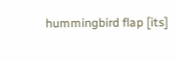hummingbird flap [its]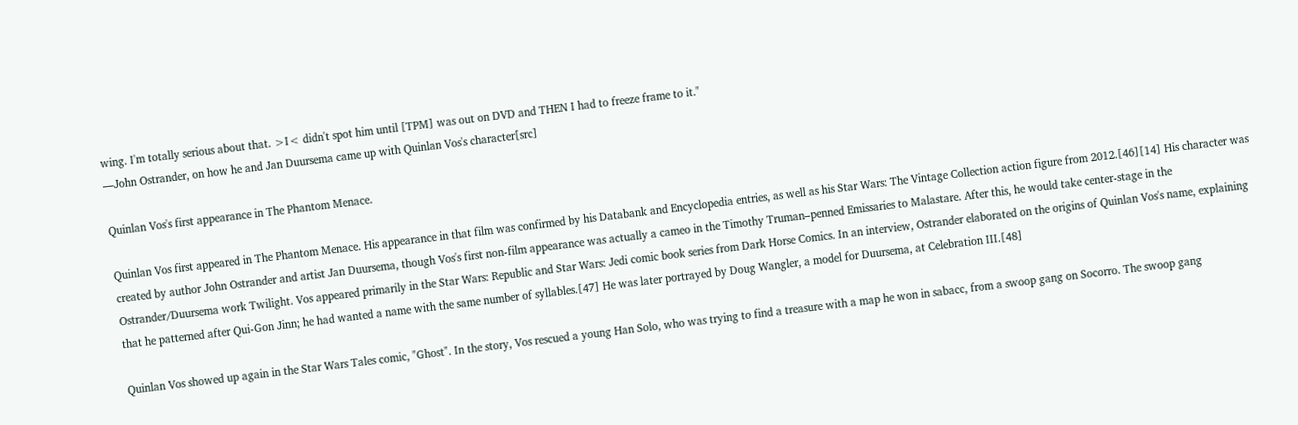wing. I'm totally serious about that. >I< didn't spot him until [TPM] was out on DVD and THEN I had to freeze frame to it."
―John Ostrander, on how he and Jan Duursema came up with Quinlan Vos's character[src]

Quinlan Vos's first appearance in The Phantom Menace.

Quinlan Vos first appeared in The Phantom Menace. His appearance in that film was confirmed by his Databank and Encyclopedia entries, as well as his Star Wars: The Vintage Collection action figure from 2012.[46][14] His character was created by author John Ostrander and artist Jan Duursema, though Vos's first non-film appearance was actually a cameo in the Timothy Truman–penned Emissaries to Malastare. After this, he would take center-stage in the Ostrander/Duursema work Twilight. Vos appeared primarily in the Star Wars: Republic and Star Wars: Jedi comic book series from Dark Horse Comics. In an interview, Ostrander elaborated on the origins of Quinlan Vos's name, explaining that he patterned after Qui-Gon Jinn; he had wanted a name with the same number of syllables.[47] He was later portrayed by Doug Wangler, a model for Duursema, at Celebration III.[48]

Quinlan Vos showed up again in the Star Wars Tales comic, "Ghost". In the story, Vos rescued a young Han Solo, who was trying to find a treasure with a map he won in sabacc, from a swoop gang on Socorro. The swoop gang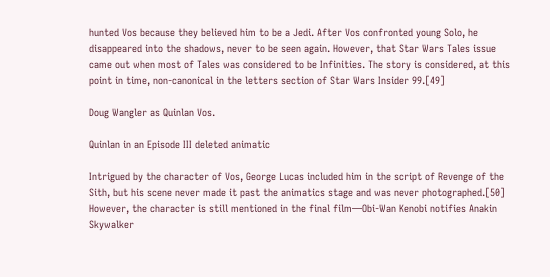hunted Vos because they believed him to be a Jedi. After Vos confronted young Solo, he disappeared into the shadows, never to be seen again. However, that Star Wars Tales issue came out when most of Tales was considered to be Infinities. The story is considered, at this point in time, non-canonical in the letters section of Star Wars Insider 99.[49]

Doug Wangler as Quinlan Vos.

Quinlan in an Episode III deleted animatic

Intrigued by the character of Vos, George Lucas included him in the script of Revenge of the Sith, but his scene never made it past the animatics stage and was never photographed.[50] However, the character is still mentioned in the final film—Obi-Wan Kenobi notifies Anakin Skywalker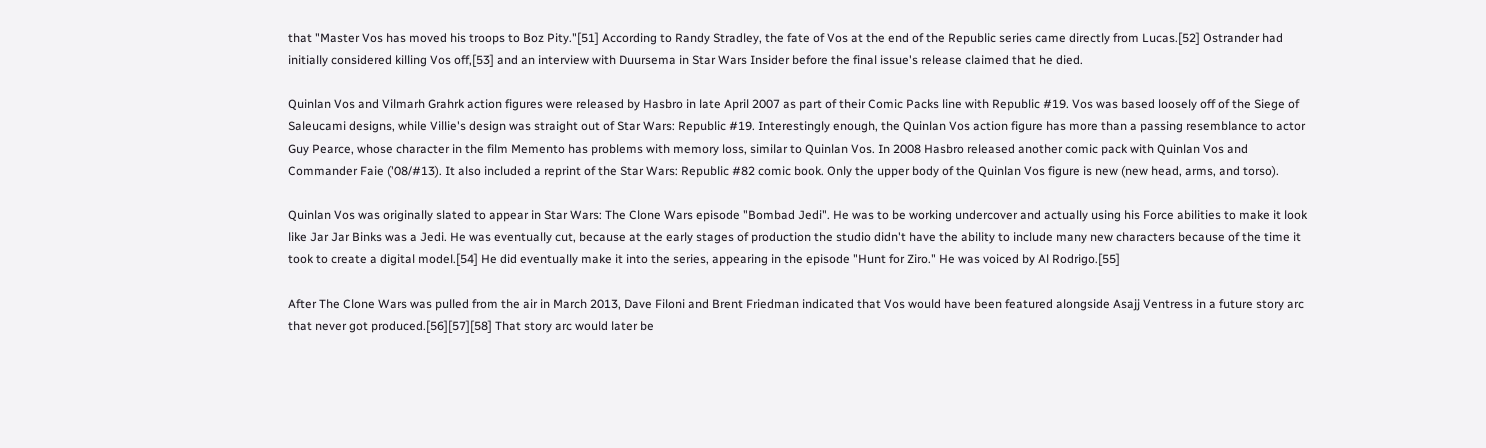that "Master Vos has moved his troops to Boz Pity."[51] According to Randy Stradley, the fate of Vos at the end of the Republic series came directly from Lucas.[52] Ostrander had initially considered killing Vos off,[53] and an interview with Duursema in Star Wars Insider before the final issue's release claimed that he died.

Quinlan Vos and Vilmarh Grahrk action figures were released by Hasbro in late April 2007 as part of their Comic Packs line with Republic #19. Vos was based loosely off of the Siege of Saleucami designs, while Villie's design was straight out of Star Wars: Republic #19. Interestingly enough, the Quinlan Vos action figure has more than a passing resemblance to actor Guy Pearce, whose character in the film Memento has problems with memory loss, similar to Quinlan Vos. In 2008 Hasbro released another comic pack with Quinlan Vos and Commander Faie ('08/#13). It also included a reprint of the Star Wars: Republic #82 comic book. Only the upper body of the Quinlan Vos figure is new (new head, arms, and torso).

Quinlan Vos was originally slated to appear in Star Wars: The Clone Wars episode "Bombad Jedi". He was to be working undercover and actually using his Force abilities to make it look like Jar Jar Binks was a Jedi. He was eventually cut, because at the early stages of production the studio didn't have the ability to include many new characters because of the time it took to create a digital model.[54] He did eventually make it into the series, appearing in the episode "Hunt for Ziro." He was voiced by Al Rodrigo.[55]

After The Clone Wars was pulled from the air in March 2013, Dave Filoni and Brent Friedman indicated that Vos would have been featured alongside Asajj Ventress in a future story arc that never got produced.[56][57][58] That story arc would later be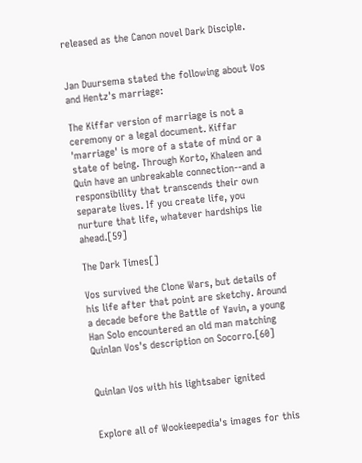released as the Canon novel Dark Disciple.


Jan Duursema stated the following about Vos and Hentz's marriage:

The Kiffar version of marriage is not a ceremony or a legal document. Kiffar 'marriage' is more of a state of mind or a state of being. Through Korto, Khaleen and Quin have an unbreakable connection--and a responsibility that transcends their own separate lives. If you create life, you nurture that life, whatever hardships lie ahead.[59]

The Dark Times[]

Vos survived the Clone Wars, but details of his life after that point are sketchy. Around a decade before the Battle of Yavin, a young Han Solo encountered an old man matching Quinlan Vos's description on Socorro.[60]


Quinlan Vos with his lightsaber ignited


Explore all of Wookieepedia's images for this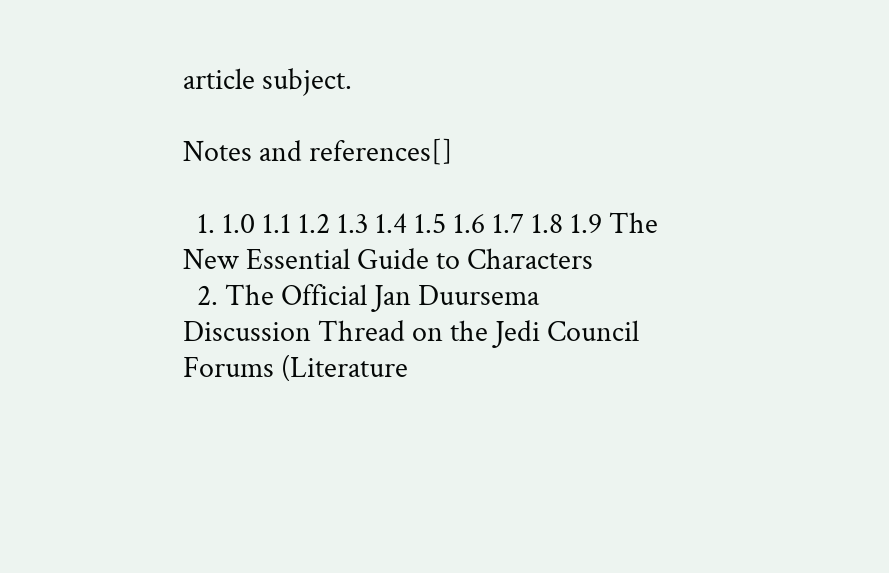article subject.

Notes and references[]

  1. 1.0 1.1 1.2 1.3 1.4 1.5 1.6 1.7 1.8 1.9 The New Essential Guide to Characters
  2. The Official Jan Duursema Discussion Thread on the Jedi Council Forums (Literature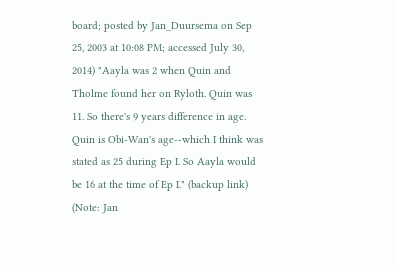board; posted by Jan_Duursema on Sep 25, 2003 at 10:08 PM; accessed July 30, 2014) "Aayla was 2 when Quin and Tholme found her on Ryloth. Quin was 11. So there's 9 years difference in age. Quin is Obi-Wan's age--which I think was stated as 25 during Ep I. So Aayla would be 16 at the time of Ep I." (backup link) (Note: Jan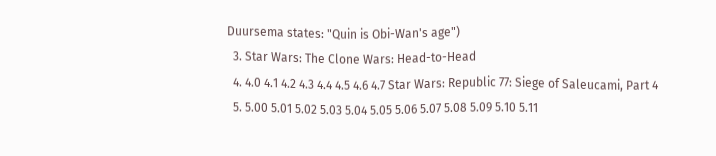Duursema states: "Quin is Obi-Wan's age")
  3. Star Wars: The Clone Wars: Head-to-Head
  4. 4.0 4.1 4.2 4.3 4.4 4.5 4.6 4.7 Star Wars: Republic 77: Siege of Saleucami, Part 4
  5. 5.00 5.01 5.02 5.03 5.04 5.05 5.06 5.07 5.08 5.09 5.10 5.11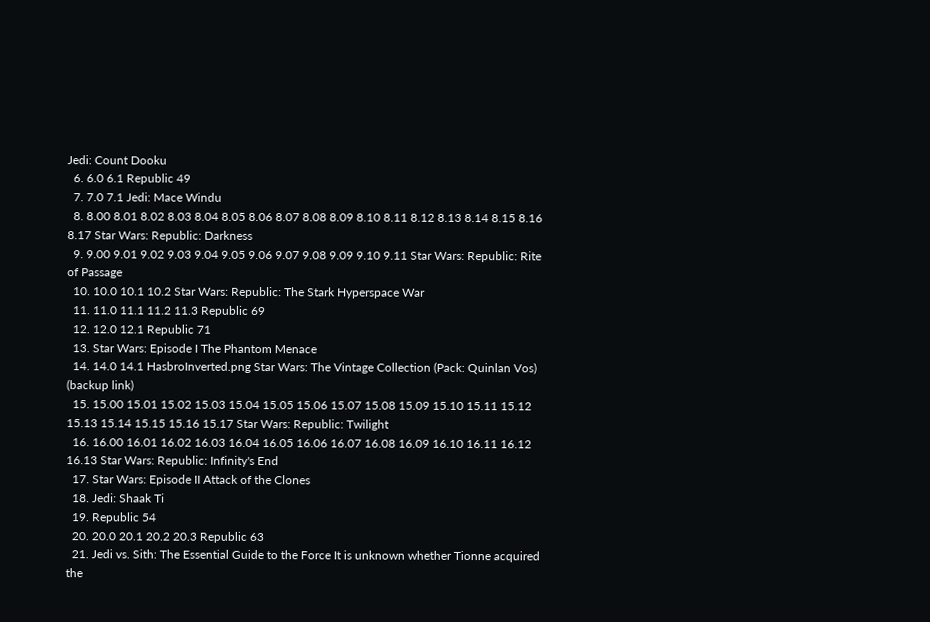Jedi: Count Dooku
  6. 6.0 6.1 Republic 49
  7. 7.0 7.1 Jedi: Mace Windu
  8. 8.00 8.01 8.02 8.03 8.04 8.05 8.06 8.07 8.08 8.09 8.10 8.11 8.12 8.13 8.14 8.15 8.16 8.17 Star Wars: Republic: Darkness
  9. 9.00 9.01 9.02 9.03 9.04 9.05 9.06 9.07 9.08 9.09 9.10 9.11 Star Wars: Republic: Rite of Passage
  10. 10.0 10.1 10.2 Star Wars: Republic: The Stark Hyperspace War
  11. 11.0 11.1 11.2 11.3 Republic 69
  12. 12.0 12.1 Republic 71
  13. Star Wars: Episode I The Phantom Menace
  14. 14.0 14.1 HasbroInverted.png Star Wars: The Vintage Collection (Pack: Quinlan Vos) (backup link)
  15. 15.00 15.01 15.02 15.03 15.04 15.05 15.06 15.07 15.08 15.09 15.10 15.11 15.12 15.13 15.14 15.15 15.16 15.17 Star Wars: Republic: Twilight
  16. 16.00 16.01 16.02 16.03 16.04 16.05 16.06 16.07 16.08 16.09 16.10 16.11 16.12 16.13 Star Wars: Republic: Infinity's End
  17. Star Wars: Episode II Attack of the Clones
  18. Jedi: Shaak Ti
  19. Republic 54
  20. 20.0 20.1 20.2 20.3 Republic 63
  21. Jedi vs. Sith: The Essential Guide to the Force It is unknown whether Tionne acquired the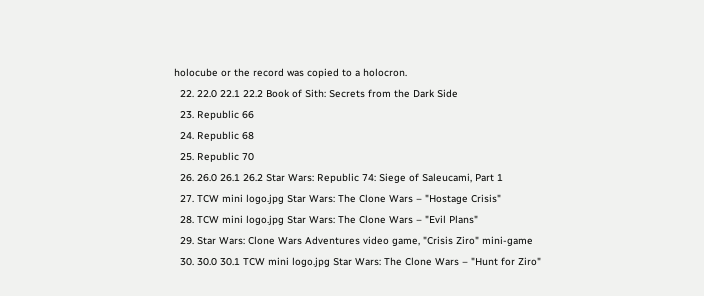holocube or the record was copied to a holocron.
  22. 22.0 22.1 22.2 Book of Sith: Secrets from the Dark Side
  23. Republic 66
  24. Republic 68
  25. Republic 70
  26. 26.0 26.1 26.2 Star Wars: Republic 74: Siege of Saleucami, Part 1
  27. TCW mini logo.jpg Star Wars: The Clone Wars – "Hostage Crisis"
  28. TCW mini logo.jpg Star Wars: The Clone Wars – "Evil Plans"
  29. Star Wars: Clone Wars Adventures video game, "Crisis Ziro" mini-game
  30. 30.0 30.1 TCW mini logo.jpg Star Wars: The Clone Wars – "Hunt for Ziro"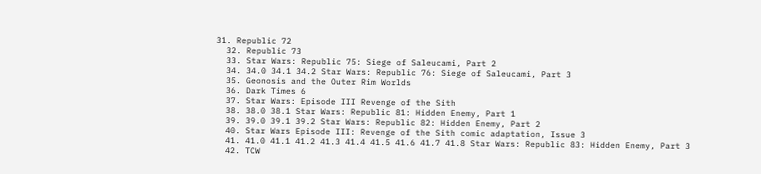31. Republic 72
  32. Republic 73
  33. Star Wars: Republic 75: Siege of Saleucami, Part 2
  34. 34.0 34.1 34.2 Star Wars: Republic 76: Siege of Saleucami, Part 3
  35. Geonosis and the Outer Rim Worlds
  36. Dark Times 6
  37. Star Wars: Episode III Revenge of the Sith
  38. 38.0 38.1 Star Wars: Republic 81: Hidden Enemy, Part 1
  39. 39.0 39.1 39.2 Star Wars: Republic 82: Hidden Enemy, Part 2
  40. Star Wars Episode III: Revenge of the Sith comic adaptation, Issue 3
  41. 41.0 41.1 41.2 41.3 41.4 41.5 41.6 41.7 41.8 Star Wars: Republic 83: Hidden Enemy, Part 3
  42. TCW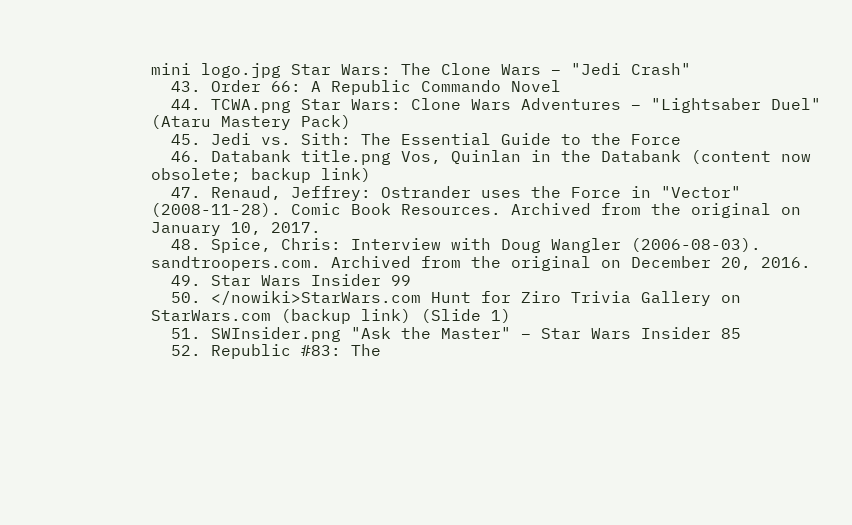mini logo.jpg Star Wars: The Clone Wars – "Jedi Crash"
  43. Order 66: A Republic Commando Novel
  44. TCWA.png Star Wars: Clone Wars Adventures – "Lightsaber Duel" (Ataru Mastery Pack)
  45. Jedi vs. Sith: The Essential Guide to the Force
  46. Databank title.png Vos, Quinlan in the Databank (content now obsolete; backup link)
  47. Renaud, Jeffrey: Ostrander uses the Force in "Vector" (2008-11-28). Comic Book Resources. Archived from the original on January 10, 2017.
  48. Spice, Chris: Interview with Doug Wangler (2006-08-03). sandtroopers.com. Archived from the original on December 20, 2016.
  49. Star Wars Insider 99
  50. </nowiki>StarWars.com Hunt for Ziro Trivia Gallery on StarWars.com (backup link) (Slide 1)
  51. SWInsider.png "Ask the Master" – Star Wars Insider 85
  52. Republic #83: The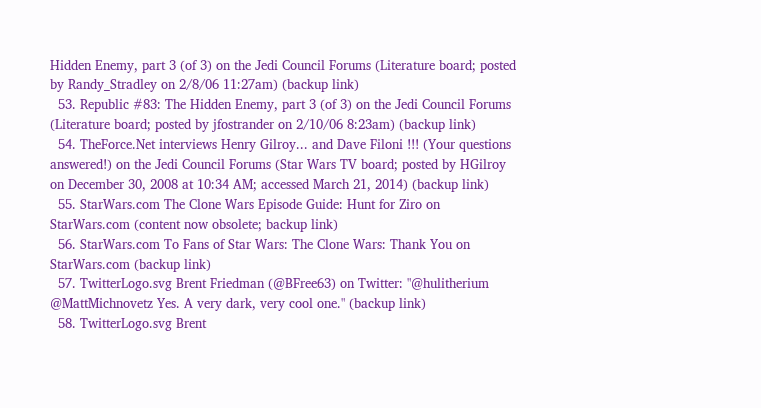Hidden Enemy, part 3 (of 3) on the Jedi Council Forums (Literature board; posted by Randy_Stradley on 2/8/06 11:27am) (backup link)
  53. Republic #83: The Hidden Enemy, part 3 (of 3) on the Jedi Council Forums (Literature board; posted by jfostrander on 2/10/06 8:23am) (backup link)
  54. TheForce.Net interviews Henry Gilroy... and Dave Filoni !!! (Your questions answered!) on the Jedi Council Forums (Star Wars TV board; posted by HGilroy on December 30, 2008 at 10:34 AM; accessed March 21, 2014) (backup link)
  55. StarWars.com The Clone Wars Episode Guide: Hunt for Ziro on StarWars.com (content now obsolete; backup link)
  56. StarWars.com To Fans of Star Wars: The Clone Wars: Thank You on StarWars.com (backup link)
  57. TwitterLogo.svg Brent Friedman (@BFree63) on Twitter: "@hulitherium @MattMichnovetz Yes. A very dark, very cool one." (backup link)
  58. TwitterLogo.svg Brent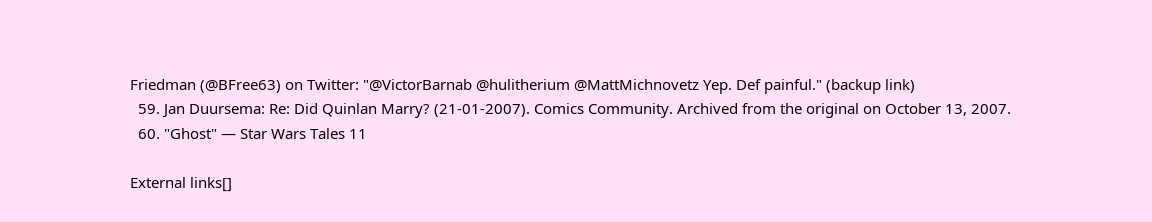Friedman (@BFree63) on Twitter: "@VictorBarnab @hulitherium @MattMichnovetz Yep. Def painful." (backup link)
  59. Jan Duursema: Re: Did Quinlan Marry? (21-01-2007). Comics Community. Archived from the original on October 13, 2007.
  60. "Ghost" — Star Wars Tales 11

External links[]